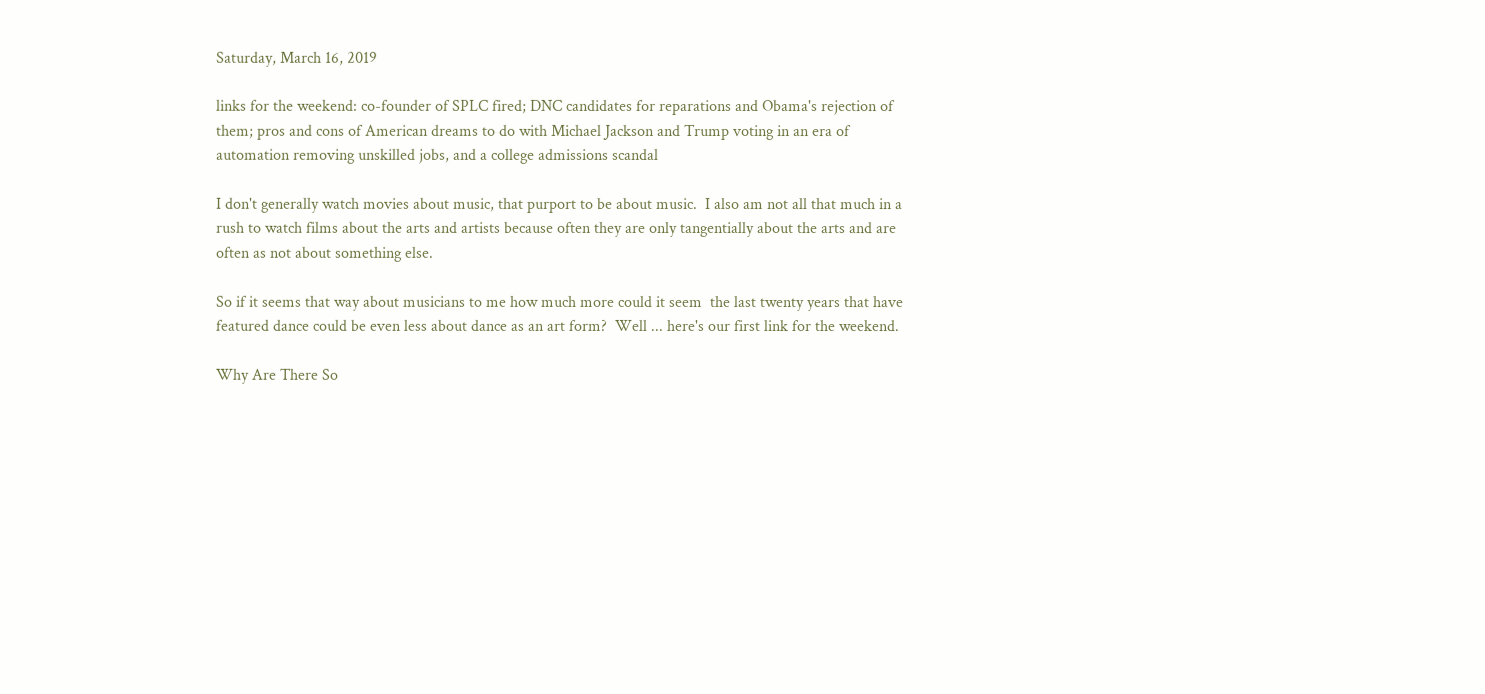Saturday, March 16, 2019

links for the weekend: co-founder of SPLC fired; DNC candidates for reparations and Obama's rejection of them; pros and cons of American dreams to do with Michael Jackson and Trump voting in an era of automation removing unskilled jobs, and a college admissions scandal

I don't generally watch movies about music, that purport to be about music.  I also am not all that much in a rush to watch films about the arts and artists because often they are only tangentially about the arts and are often as not about something else.

So if it seems that way about musicians to me how much more could it seem  the last twenty years that have featured dance could be even less about dance as an art form?  Well ... here's our first link for the weekend.

Why Are There So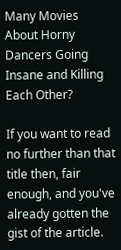Many Movies About Horny Dancers Going Insane and Killing Each Other?

If you want to read no further than that title then, fair enough, and you've already gotten the gist of the article.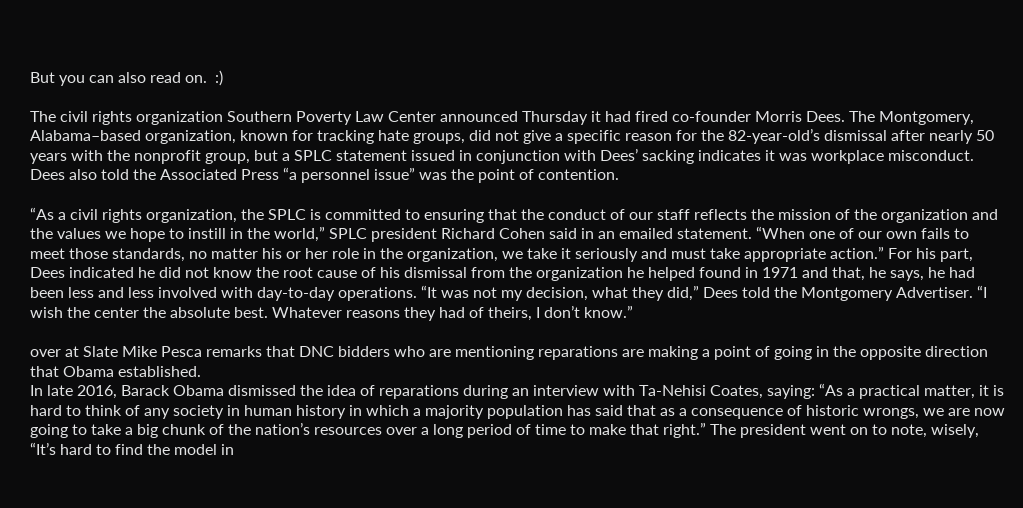But you can also read on.  :)

The civil rights organization Southern Poverty Law Center announced Thursday it had fired co-founder Morris Dees. The Montgomery, Alabama–based organization, known for tracking hate groups, did not give a specific reason for the 82-year-old’s dismissal after nearly 50 years with the nonprofit group, but a SPLC statement issued in conjunction with Dees’ sacking indicates it was workplace misconduct. Dees also told the Associated Press “a personnel issue” was the point of contention.

“As a civil rights organization, the SPLC is committed to ensuring that the conduct of our staff reflects the mission of the organization and the values we hope to instill in the world,” SPLC president Richard Cohen said in an emailed statement. “When one of our own fails to meet those standards, no matter his or her role in the organization, we take it seriously and must take appropriate action.” For his part, Dees indicated he did not know the root cause of his dismissal from the organization he helped found in 1971 and that, he says, he had been less and less involved with day-to-day operations. “It was not my decision, what they did,” Dees told the Montgomery Advertiser. “I wish the center the absolute best. Whatever reasons they had of theirs, I don’t know.”

over at Slate Mike Pesca remarks that DNC bidders who are mentioning reparations are making a point of going in the opposite direction that Obama established.
In late 2016, Barack Obama dismissed the idea of reparations during an interview with Ta-Nehisi Coates, saying: “As a practical matter, it is hard to think of any society in human history in which a majority population has said that as a consequence of historic wrongs, we are now going to take a big chunk of the nation’s resources over a long period of time to make that right.” The president went on to note, wisely, “It’s hard to find the model in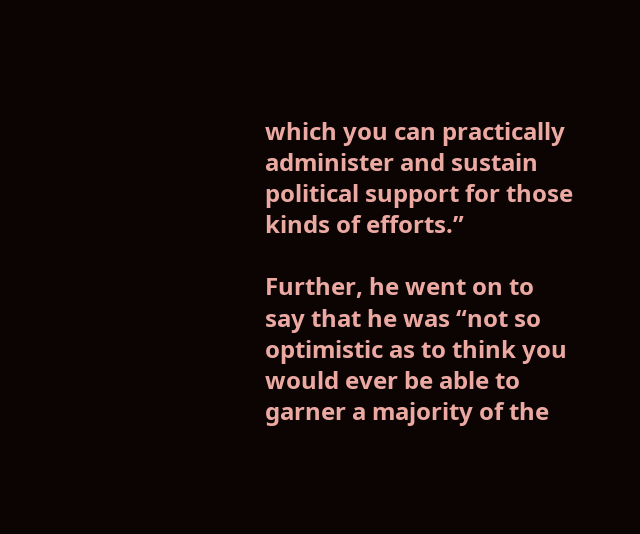which you can practically administer and sustain political support for those kinds of efforts.”

Further, he went on to say that he was “not so optimistic as to think you would ever be able to garner a majority of the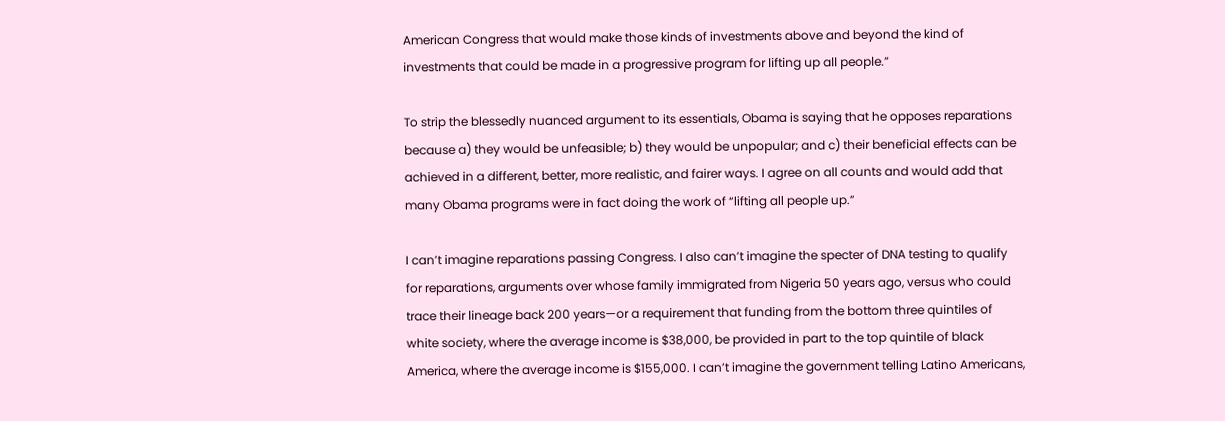American Congress that would make those kinds of investments above and beyond the kind of investments that could be made in a progressive program for lifting up all people.”

To strip the blessedly nuanced argument to its essentials, Obama is saying that he opposes reparations because a) they would be unfeasible; b) they would be unpopular; and c) their beneficial effects can be achieved in a different, better, more realistic, and fairer ways. I agree on all counts and would add that many Obama programs were in fact doing the work of “lifting all people up.”

I can’t imagine reparations passing Congress. I also can’t imagine the specter of DNA testing to qualify for reparations, arguments over whose family immigrated from Nigeria 50 years ago, versus who could trace their lineage back 200 years—or a requirement that funding from the bottom three quintiles of white society, where the average income is $38,000, be provided in part to the top quintile of black America, where the average income is $155,000. I can’t imagine the government telling Latino Americans,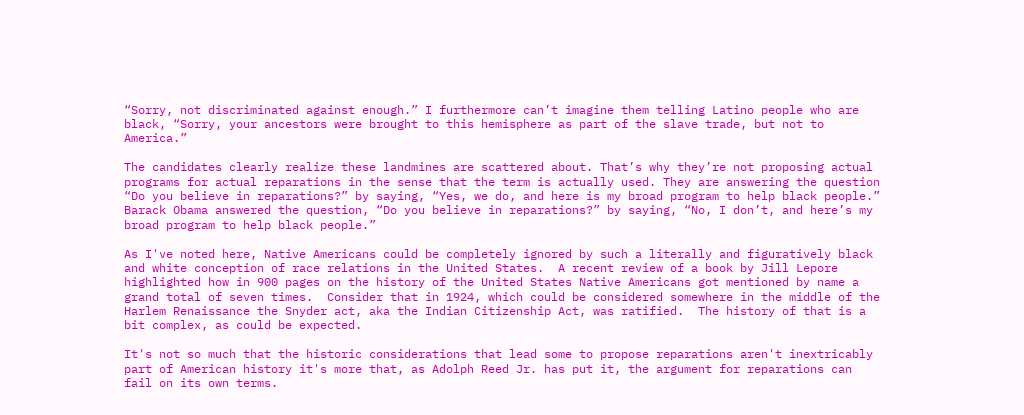“Sorry, not discriminated against enough.” I furthermore can’t imagine them telling Latino people who are black, “Sorry, your ancestors were brought to this hemisphere as part of the slave trade, but not to America.”

The candidates clearly realize these landmines are scattered about. That’s why they’re not proposing actual programs for actual reparations in the sense that the term is actually used. They are answering the question “Do you believe in reparations?” by saying, “Yes, we do, and here is my broad program to help black people.” Barack Obama answered the question, “Do you believe in reparations?” by saying, “No, I don’t, and here’s my broad program to help black people.”

As I've noted here, Native Americans could be completely ignored by such a literally and figuratively black and white conception of race relations in the United States.  A recent review of a book by Jill Lepore highlighted how in 900 pages on the history of the United States Native Americans got mentioned by name a grand total of seven times.  Consider that in 1924, which could be considered somewhere in the middle of the Harlem Renaissance the Snyder act, aka the Indian Citizenship Act, was ratified.  The history of that is a bit complex, as could be expected.

It's not so much that the historic considerations that lead some to propose reparations aren't inextricably part of American history it's more that, as Adolph Reed Jr. has put it, the argument for reparations can fail on its own terms.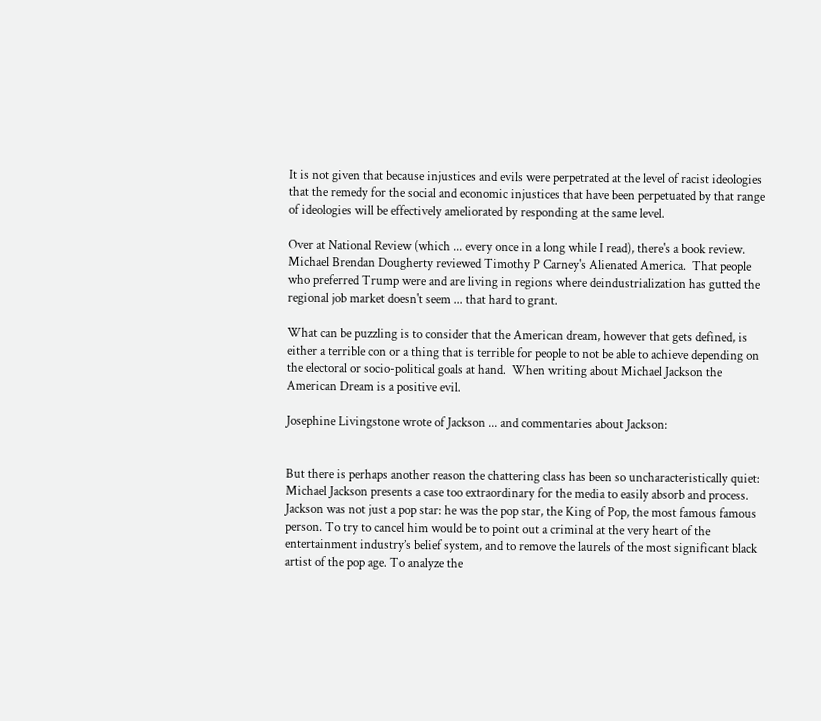It is not given that because injustices and evils were perpetrated at the level of racist ideologies that the remedy for the social and economic injustices that have been perpetuated by that range of ideologies will be effectively ameliorated by responding at the same level.

Over at National Review (which ... every once in a long while I read), there's a book review.
Michael Brendan Dougherty reviewed Timothy P Carney's Alienated America.  That people who preferred Trump were and are living in regions where deindustrialization has gutted the regional job market doesn't seem ... that hard to grant.

What can be puzzling is to consider that the American dream, however that gets defined, is either a terrible con or a thing that is terrible for people to not be able to achieve depending on the electoral or socio-political goals at hand.  When writing about Michael Jackson the American Dream is a positive evil.

Josephine Livingstone wrote of Jackson ... and commentaries about Jackson:


But there is perhaps another reason the chattering class has been so uncharacteristically quiet: Michael Jackson presents a case too extraordinary for the media to easily absorb and process. Jackson was not just a pop star: he was the pop star, the King of Pop, the most famous famous person. To try to cancel him would be to point out a criminal at the very heart of the entertainment industry’s belief system, and to remove the laurels of the most significant black artist of the pop age. To analyze the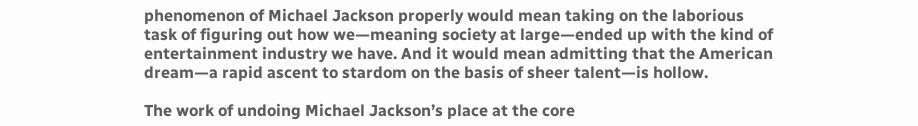phenomenon of Michael Jackson properly would mean taking on the laborious task of figuring out how we—meaning society at large—ended up with the kind of entertainment industry we have. And it would mean admitting that the American dream—a rapid ascent to stardom on the basis of sheer talent—is hollow.

The work of undoing Michael Jackson’s place at the core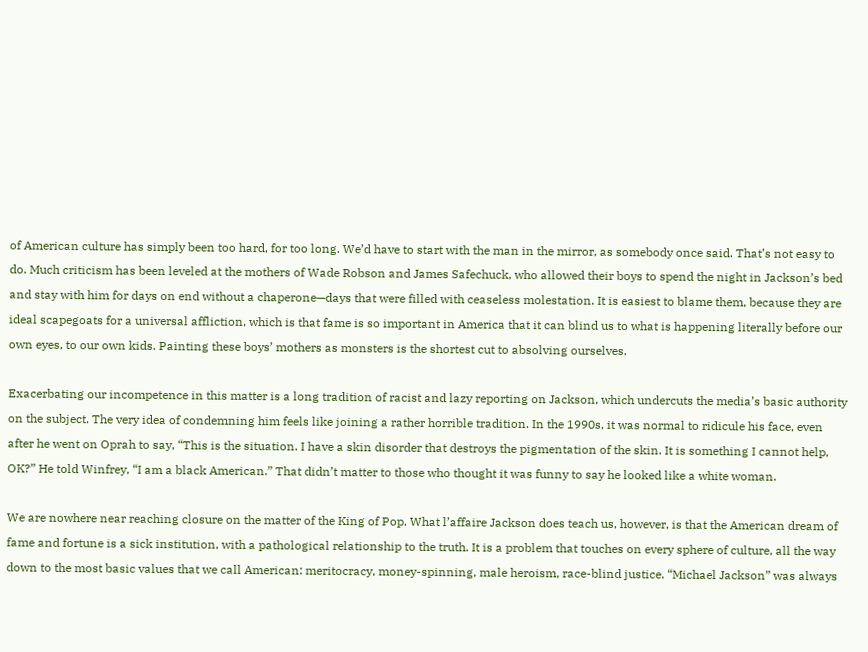of American culture has simply been too hard, for too long. We’d have to start with the man in the mirror, as somebody once said. That’s not easy to do. Much criticism has been leveled at the mothers of Wade Robson and James Safechuck, who allowed their boys to spend the night in Jackson’s bed and stay with him for days on end without a chaperone—days that were filled with ceaseless molestation. It is easiest to blame them, because they are ideal scapegoats for a universal affliction, which is that fame is so important in America that it can blind us to what is happening literally before our own eyes, to our own kids. Painting these boys’ mothers as monsters is the shortest cut to absolving ourselves.

Exacerbating our incompetence in this matter is a long tradition of racist and lazy reporting on Jackson, which undercuts the media’s basic authority on the subject. The very idea of condemning him feels like joining a rather horrible tradition. In the 1990s, it was normal to ridicule his face, even after he went on Oprah to say, “This is the situation. I have a skin disorder that destroys the pigmentation of the skin. It is something I cannot help, OK?” He told Winfrey, “I am a black American.” That didn’t matter to those who thought it was funny to say he looked like a white woman.

We are nowhere near reaching closure on the matter of the King of Pop. What l’affaire Jackson does teach us, however, is that the American dream of fame and fortune is a sick institution, with a pathological relationship to the truth. It is a problem that touches on every sphere of culture, all the way down to the most basic values that we call American: meritocracy, money-spinning, male heroism, race-blind justice. “Michael Jackson” was always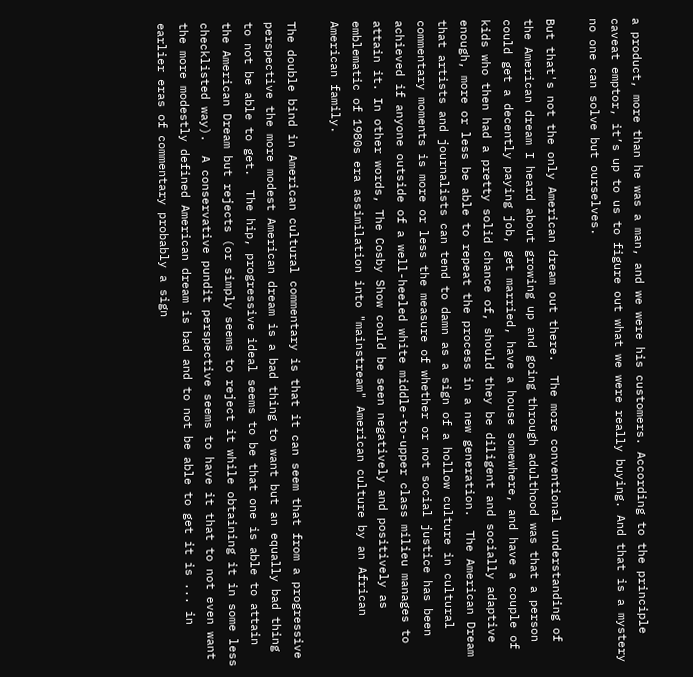a product, more than he was a man, and we were his customers. According to the principle caveat emptor, it’s up to us to figure out what we were really buying. And that is a mystery no one can solve but ourselves.

But that's not the only American dream out there.  The more conventional understanding of the American dream I heard about growing up and going through adulthood was that a person could get a decently paying job, get married, have a house somewhere, and have a couple of kids who then had a pretty solid chance of, should they be diligent and socially adaptive enough, more or less be able to repeat the process in a new generation.  The American Dream that artists and journalists can tend to damn as a sign of a hollow culture in cultural commentary moments is more or less the measure of whether or not social justice has been achieved if anyone outside of a well-heeled white middle-to-upper class milieu manages to attain it. In other words, The Cosby Show could be seen negatively and positively as emblematic of 1980s era assimilation into "mainstream" American culture by an African American family.

The double bind in American cultural commentary is that it can seem that from a progressive perspective the more modest American dream is a bad thing to want but an equally bad thing to not be able to get.  The hip, progressive ideal seems to be that one is able to attain the American Dream but rejects (or simply seems to reject it while obtaining it in some less checklisted way).  A conservative pundit perspective seems to have it that to not even want the more modestly defined American dream is bad and to not be able to get it is ... in earlier eras of commentary probably a sign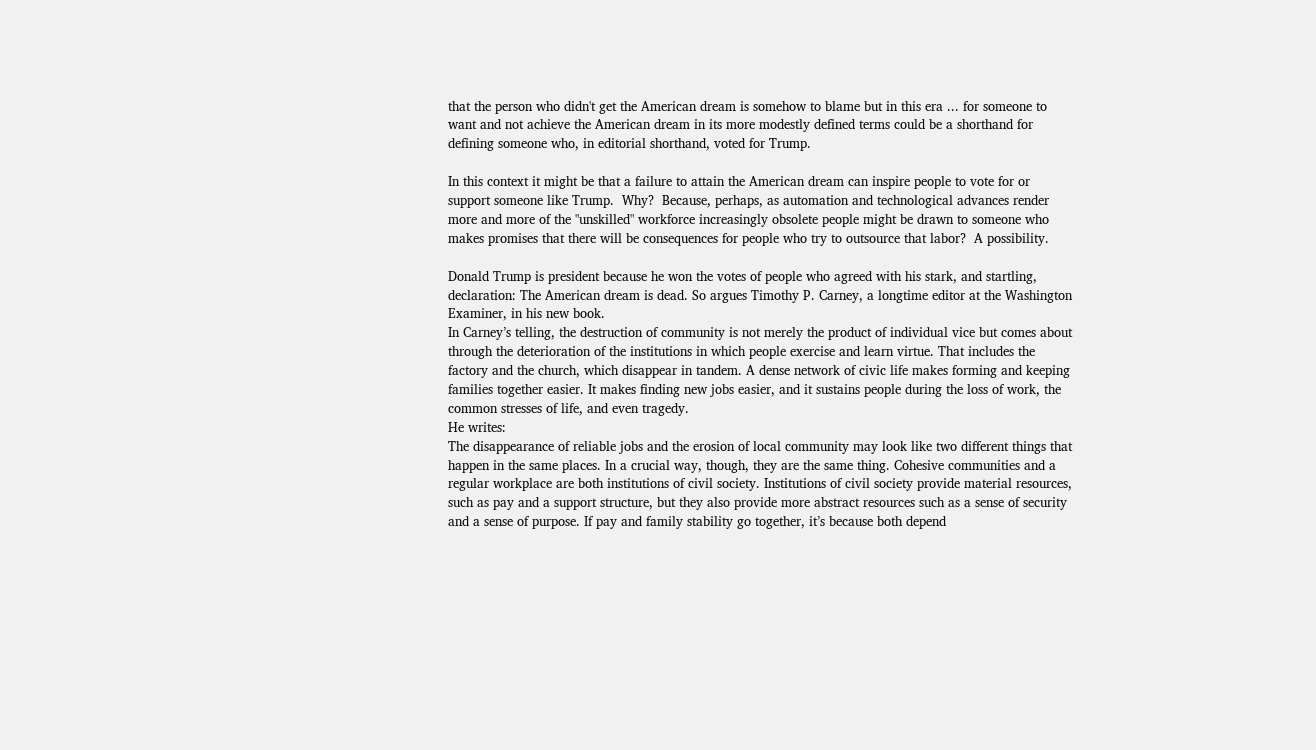that the person who didn't get the American dream is somehow to blame but in this era ... for someone to want and not achieve the American dream in its more modestly defined terms could be a shorthand for defining someone who, in editorial shorthand, voted for Trump.

In this context it might be that a failure to attain the American dream can inspire people to vote for or support someone like Trump.  Why?  Because, perhaps, as automation and technological advances render more and more of the "unskilled" workforce increasingly obsolete people might be drawn to someone who makes promises that there will be consequences for people who try to outsource that labor?  A possibility.

Donald Trump is president because he won the votes of people who agreed with his stark, and startling, declaration: The American dream is dead. So argues Timothy P. Carney, a longtime editor at the Washington Examiner, in his new book.
In Carney’s telling, the destruction of community is not merely the product of individual vice but comes about through the deterioration of the institutions in which people exercise and learn virtue. That includes the factory and the church, which disappear in tandem. A dense network of civic life makes forming and keeping families together easier. It makes finding new jobs easier, and it sustains people during the loss of work, the common stresses of life, and even tragedy.
He writes:
The disappearance of reliable jobs and the erosion of local community may look like two different things that happen in the same places. In a crucial way, though, they are the same thing. Cohesive communities and a regular workplace are both institutions of civil society. Institutions of civil society provide material resources, such as pay and a support structure, but they also provide more abstract resources such as a sense of security and a sense of purpose. If pay and family stability go together, it’s because both depend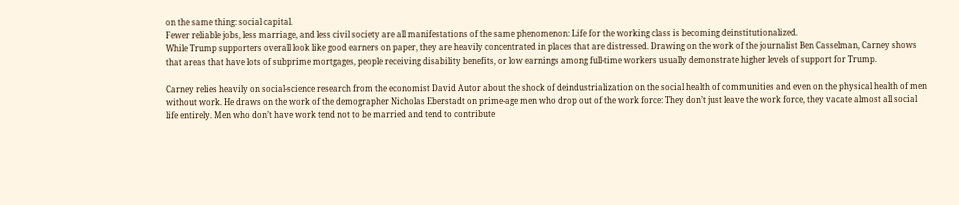on the same thing: social capital.
Fewer reliable jobs, less marriage, and less civil society are all manifestations of the same phenomenon: Life for the working class is becoming deinstitutionalized.
While Trump supporters overall look like good earners on paper, they are heavily concentrated in places that are distressed. Drawing on the work of the journalist Ben Casselman, Carney shows that areas that have lots of subprime mortgages, people receiving disability benefits, or low earnings among full-time workers usually demonstrate higher levels of support for Trump.

Carney relies heavily on social-science research from the economist David Autor about the shock of deindustrialization on the social health of communities and even on the physical health of men without work. He draws on the work of the demographer Nicholas Eberstadt on prime-age men who drop out of the work force: They don’t just leave the work force, they vacate almost all social life entirely. Men who don’t have work tend not to be married and tend to contribute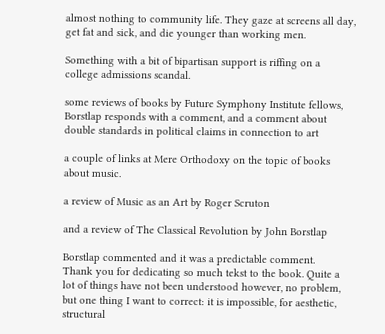almost nothing to community life. They gaze at screens all day, get fat and sick, and die younger than working men.

Something with a bit of bipartisan support is riffing on a college admissions scandal.

some reviews of books by Future Symphony Institute fellows, Borstlap responds with a comment, and a comment about double standards in political claims in connection to art

a couple of links at Mere Orthodoxy on the topic of books about music.

a review of Music as an Art by Roger Scruton

and a review of The Classical Revolution by John Borstlap

Borstlap commented and it was a predictable comment.
Thank you for dedicating so much tekst to the book. Quite a lot of things have not been understood however, no problem, but one thing I want to correct: it is impossible, for aesthetic, structural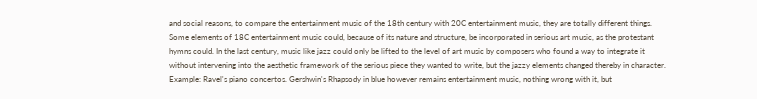and social reasons, to compare the entertainment music of the 18th century with 20C entertainment music, they are totally different things. Some elements of 18C entertainment music could, because of its nature and structure, be incorporated in serious art music, as the protestant hymns could. In the last century, music like jazz could only be lifted to the level of art music by composers who found a way to integrate it without intervening into the aesthetic framework of the serious piece they wanted to write, but the jazzy elements changed thereby in character. Example: Ravel's piano concertos. Gershwin's Rhapsody in blue however remains entertainment music, nothing wrong with it, but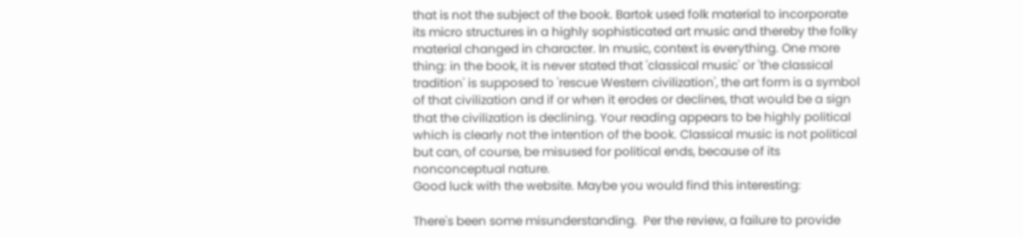that is not the subject of the book. Bartok used folk material to incorporate its micro structures in a highly sophisticated art music and thereby the folky material changed in character. In music, context is everything. One more thing: in the book, it is never stated that 'classical music' or 'the classical tradition' is supposed to 'rescue Western civilization', the art form is a symbol of that civilization and if or when it erodes or declines, that would be a sign that the civilization is declining. Your reading appears to be highly political which is clearly not the intention of the book. Classical music is not political but can, of course, be misused for political ends, because of its nonconceptual nature.
Good luck with the website. Maybe you would find this interesting:

There's been some misunderstanding.  Per the review, a failure to provide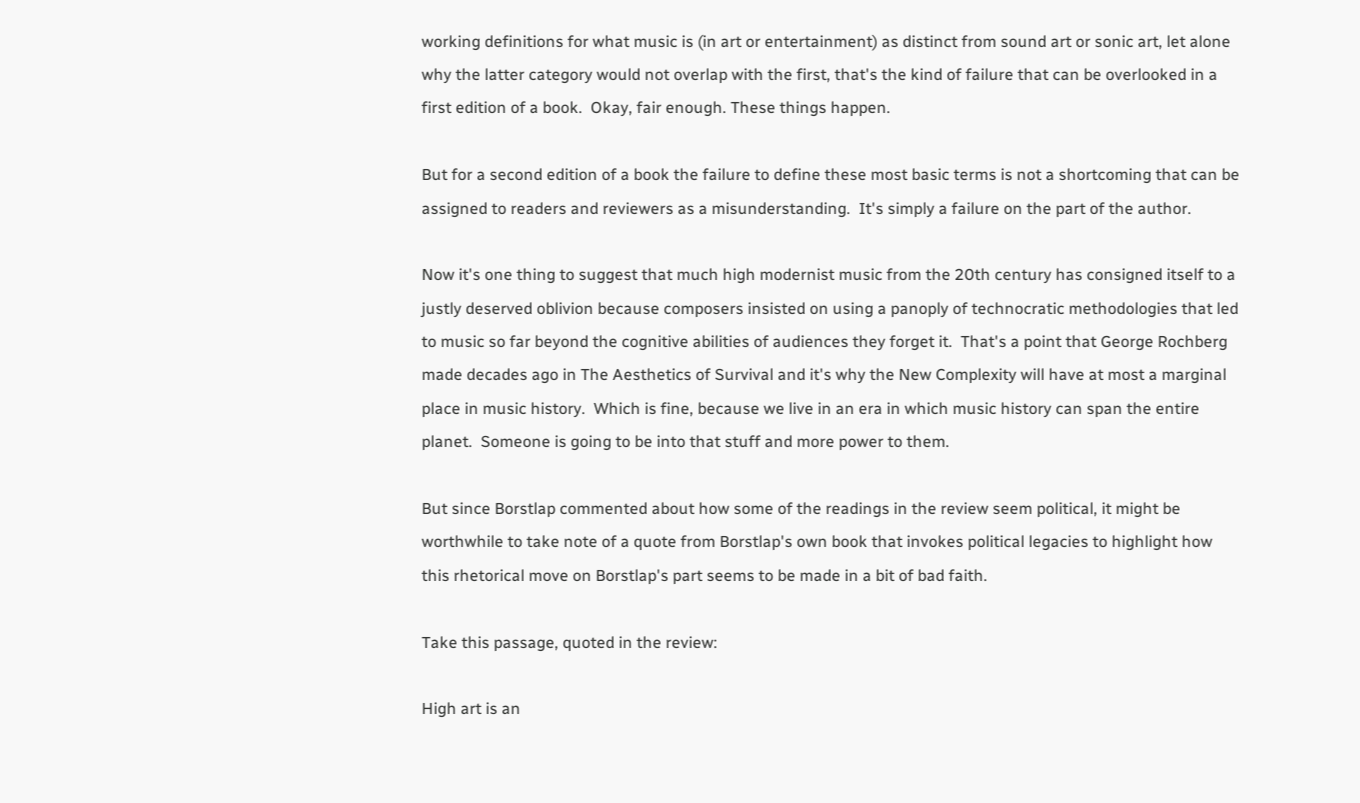working definitions for what music is (in art or entertainment) as distinct from sound art or sonic art, let alone why the latter category would not overlap with the first, that's the kind of failure that can be overlooked in a first edition of a book.  Okay, fair enough. These things happen.

But for a second edition of a book the failure to define these most basic terms is not a shortcoming that can be assigned to readers and reviewers as a misunderstanding.  It's simply a failure on the part of the author.

Now it's one thing to suggest that much high modernist music from the 20th century has consigned itself to a justly deserved oblivion because composers insisted on using a panoply of technocratic methodologies that led to music so far beyond the cognitive abilities of audiences they forget it.  That's a point that George Rochberg made decades ago in The Aesthetics of Survival and it's why the New Complexity will have at most a marginal place in music history.  Which is fine, because we live in an era in which music history can span the entire planet.  Someone is going to be into that stuff and more power to them.

But since Borstlap commented about how some of the readings in the review seem political, it might be worthwhile to take note of a quote from Borstlap's own book that invokes political legacies to highlight how this rhetorical move on Borstlap's part seems to be made in a bit of bad faith.

Take this passage, quoted in the review:

High art is an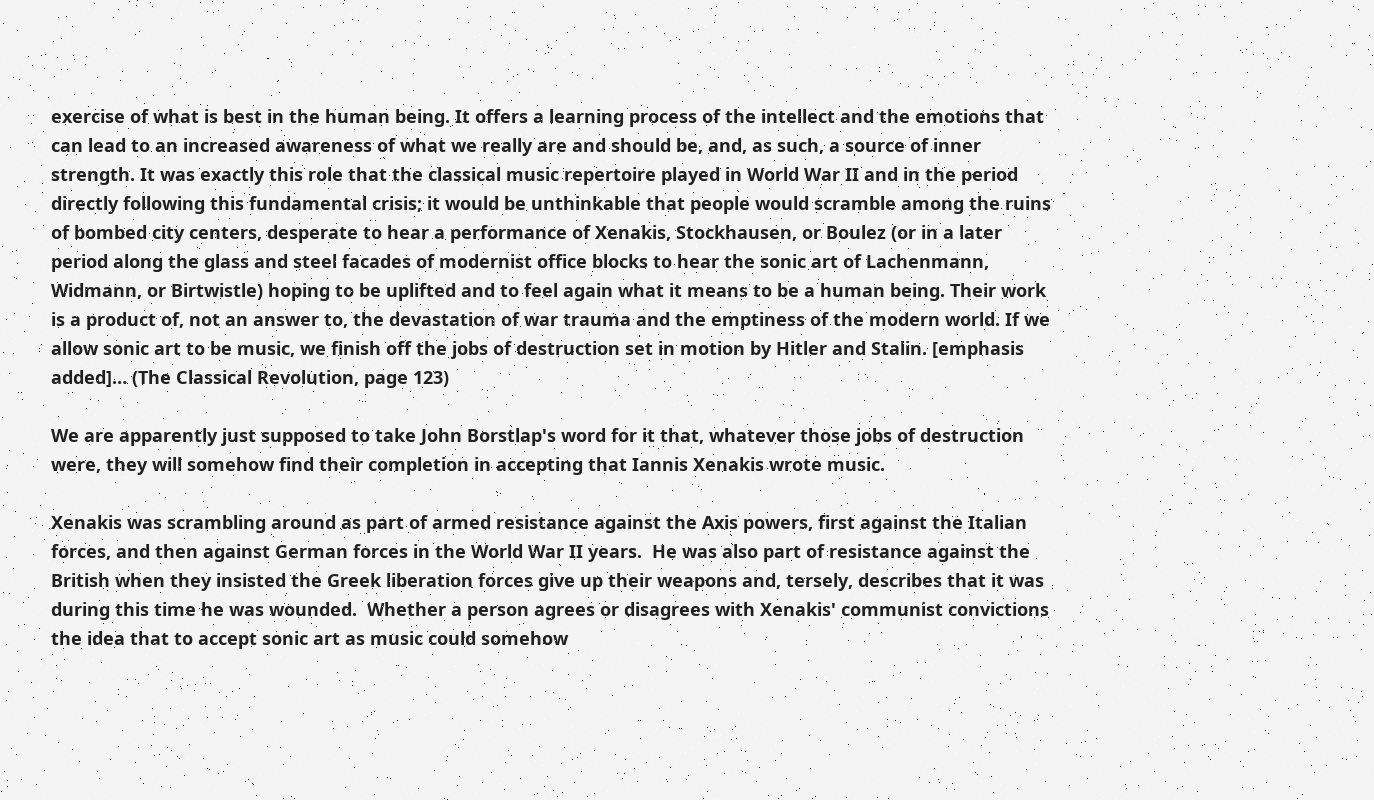exercise of what is best in the human being. It offers a learning process of the intellect and the emotions that can lead to an increased awareness of what we really are and should be, and, as such, a source of inner strength. It was exactly this role that the classical music repertoire played in World War II and in the period directly following this fundamental crisis; it would be unthinkable that people would scramble among the ruins of bombed city centers, desperate to hear a performance of Xenakis, Stockhausen, or Boulez (or in a later period along the glass and steel facades of modernist office blocks to hear the sonic art of Lachenmann, Widmann, or Birtwistle) hoping to be uplifted and to feel again what it means to be a human being. Their work is a product of, not an answer to, the devastation of war trauma and the emptiness of the modern world. If we allow sonic art to be music, we finish off the jobs of destruction set in motion by Hitler and Stalin. [emphasis added]… (The Classical Revolution, page 123)

We are apparently just supposed to take John Borstlap's word for it that, whatever those jobs of destruction were, they will somehow find their completion in accepting that Iannis Xenakis wrote music.

Xenakis was scrambling around as part of armed resistance against the Axis powers, first against the Italian forces, and then against German forces in the World War II years.  He was also part of resistance against the British when they insisted the Greek liberation forces give up their weapons and, tersely, describes that it was during this time he was wounded.  Whether a person agrees or disagrees with Xenakis' communist convictions the idea that to accept sonic art as music could somehow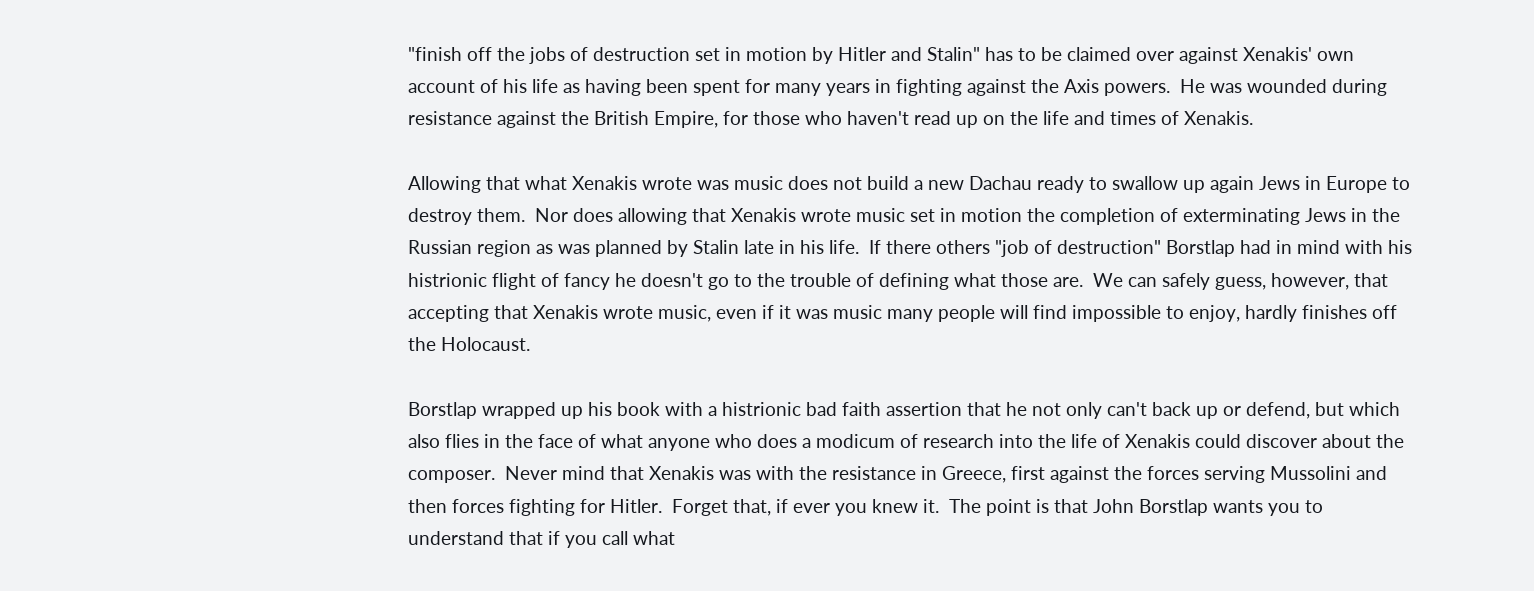"finish off the jobs of destruction set in motion by Hitler and Stalin" has to be claimed over against Xenakis' own account of his life as having been spent for many years in fighting against the Axis powers.  He was wounded during resistance against the British Empire, for those who haven't read up on the life and times of Xenakis.

Allowing that what Xenakis wrote was music does not build a new Dachau ready to swallow up again Jews in Europe to destroy them.  Nor does allowing that Xenakis wrote music set in motion the completion of exterminating Jews in the Russian region as was planned by Stalin late in his life.  If there others "job of destruction" Borstlap had in mind with his histrionic flight of fancy he doesn't go to the trouble of defining what those are.  We can safely guess, however, that accepting that Xenakis wrote music, even if it was music many people will find impossible to enjoy, hardly finishes off the Holocaust.

Borstlap wrapped up his book with a histrionic bad faith assertion that he not only can't back up or defend, but which also flies in the face of what anyone who does a modicum of research into the life of Xenakis could discover about the composer.  Never mind that Xenakis was with the resistance in Greece, first against the forces serving Mussolini and then forces fighting for Hitler.  Forget that, if ever you knew it.  The point is that John Borstlap wants you to understand that if you call what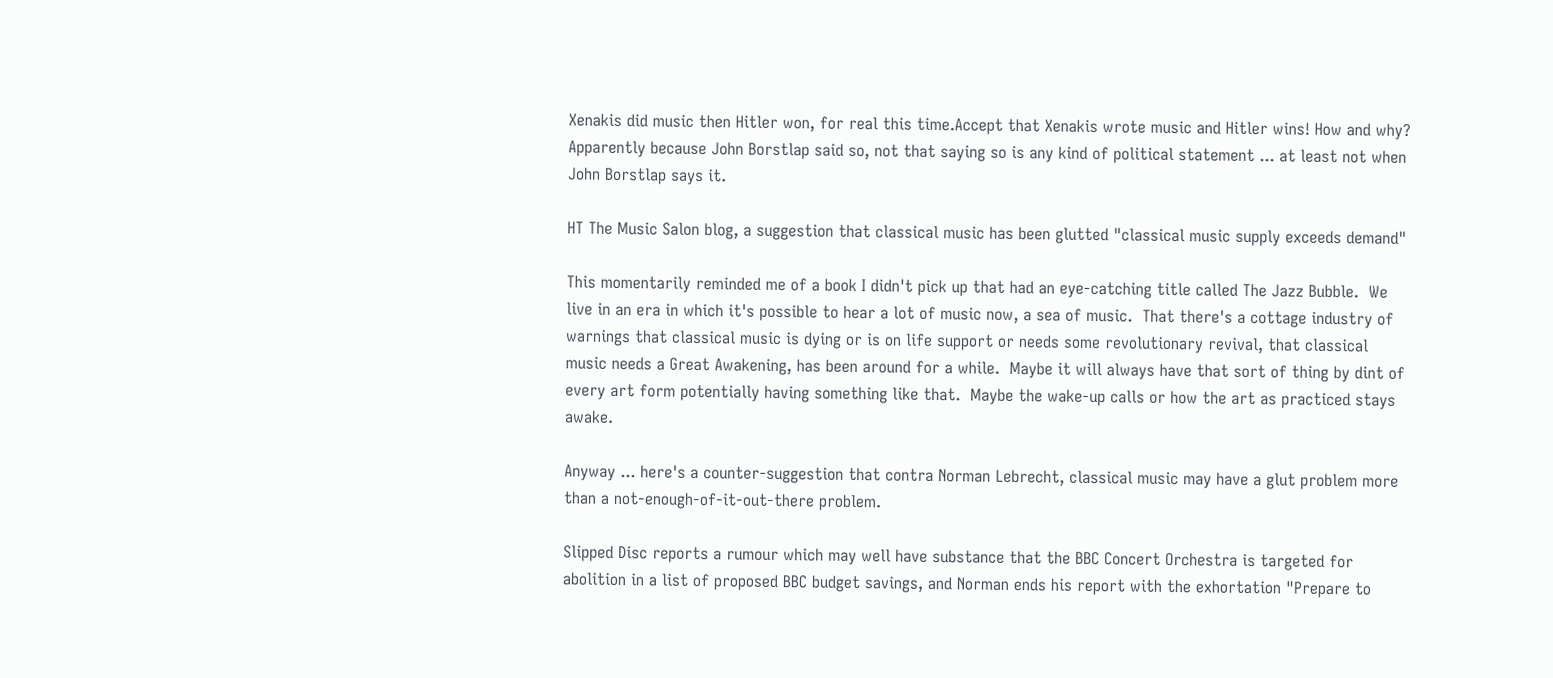Xenakis did music then Hitler won, for real this time.Accept that Xenakis wrote music and Hitler wins! How and why? Apparently because John Borstlap said so, not that saying so is any kind of political statement ... at least not when John Borstlap says it.

HT The Music Salon blog, a suggestion that classical music has been glutted "classical music supply exceeds demand"

This momentarily reminded me of a book I didn't pick up that had an eye-catching title called The Jazz Bubble.  We live in an era in which it's possible to hear a lot of music now, a sea of music.  That there's a cottage industry of warnings that classical music is dying or is on life support or needs some revolutionary revival, that classical music needs a Great Awakening, has been around for a while.  Maybe it will always have that sort of thing by dint of every art form potentially having something like that.  Maybe the wake-up calls or how the art as practiced stays awake.

Anyway ... here's a counter-suggestion that contra Norman Lebrecht, classical music may have a glut problem more than a not-enough-of-it-out-there problem.

Slipped Disc reports a rumour which may well have substance that the BBC Concert Orchestra is targeted for abolition in a list of proposed BBC budget savings, and Norman ends his report with the exhortation "Prepare to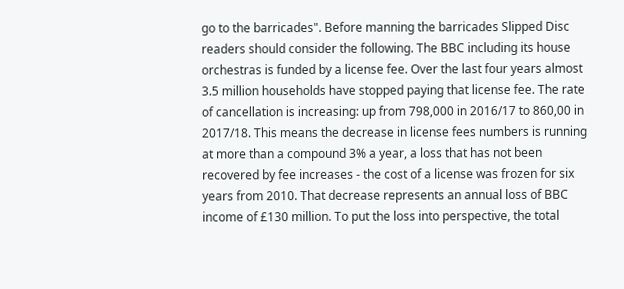go to the barricades". Before manning the barricades Slipped Disc readers should consider the following. The BBC including its house orchestras is funded by a license fee. Over the last four years almost 3.5 million households have stopped paying that license fee. The rate of cancellation is increasing: up from 798,000 in 2016/17 to 860,00 in 2017/18. This means the decrease in license fees numbers is running at more than a compound 3% a year, a loss that has not been recovered by fee increases - the cost of a license was frozen for six years from 2010. That decrease represents an annual loss of BBC income of £130 million. To put the loss into perspective, the total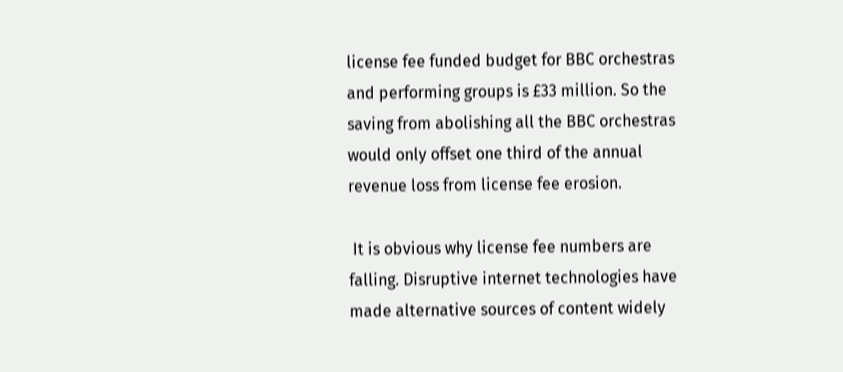license fee funded budget for BBC orchestras and performing groups is £33 million. So the saving from abolishing all the BBC orchestras would only offset one third of the annual revenue loss from license fee erosion.

 It is obvious why license fee numbers are falling. Disruptive internet technologies have made alternative sources of content widely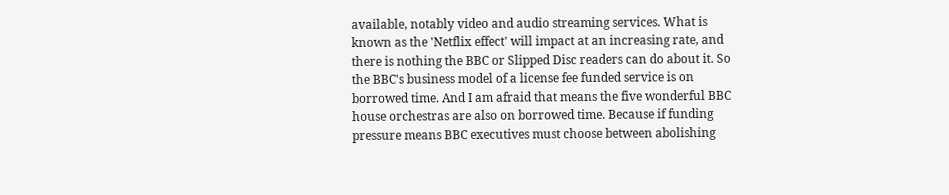available, notably video and audio streaming services. What is known as the 'Netflix effect' will impact at an increasing rate, and there is nothing the BBC or Slipped Disc readers can do about it. So the BBC's business model of a license fee funded service is on borrowed time. And I am afraid that means the five wonderful BBC house orchestras are also on borrowed time. Because if funding pressure means BBC executives must choose between abolishing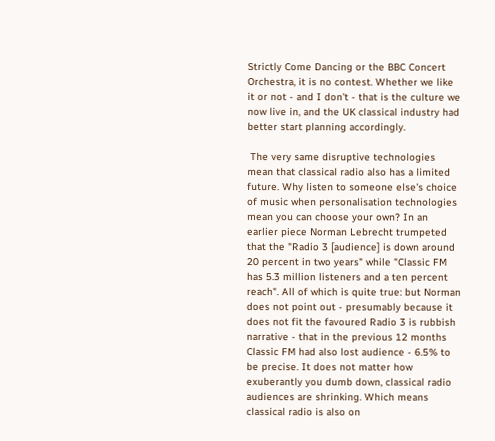Strictly Come Dancing or the BBC Concert Orchestra, it is no contest. Whether we like it or not - and I don't - that is the culture we now live in, and the UK classical industry had better start planning accordingly.

 The very same disruptive technologies mean that classical radio also has a limited future. Why listen to someone else's choice of music when personalisation technologies mean you can choose your own? In an earlier piece Norman Lebrecht trumpeted that the "Radio 3 [audience] is down around 20 percent in two years" while "Classic FM has 5.3 million listeners and a ten percent reach". All of which is quite true: but Norman does not point out - presumably because it does not fit the favoured Radio 3 is rubbish narrative - that in the previous 12 months Classic FM had also lost audience - 6.5% to be precise. It does not matter how exuberantly you dumb down, classical radio audiences are shrinking. Which means classical radio is also on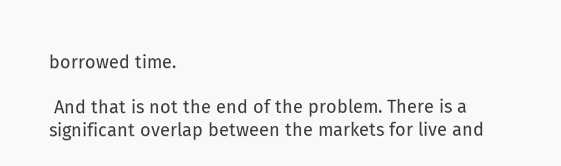borrowed time.

 And that is not the end of the problem. There is a significant overlap between the markets for live and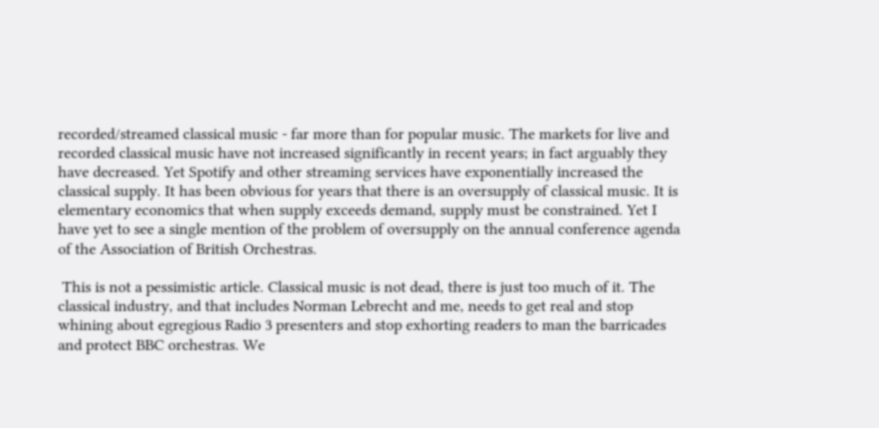recorded/streamed classical music - far more than for popular music. The markets for live and recorded classical music have not increased significantly in recent years; in fact arguably they have decreased. Yet Spotify and other streaming services have exponentially increased the classical supply. It has been obvious for years that there is an oversupply of classical music. It is elementary economics that when supply exceeds demand, supply must be constrained. Yet I have yet to see a single mention of the problem of oversupply on the annual conference agenda of the Association of British Orchestras.

 This is not a pessimistic article. Classical music is not dead, there is just too much of it. The classical industry, and that includes Norman Lebrecht and me, needs to get real and stop whining about egregious Radio 3 presenters and stop exhorting readers to man the barricades and protect BBC orchestras. We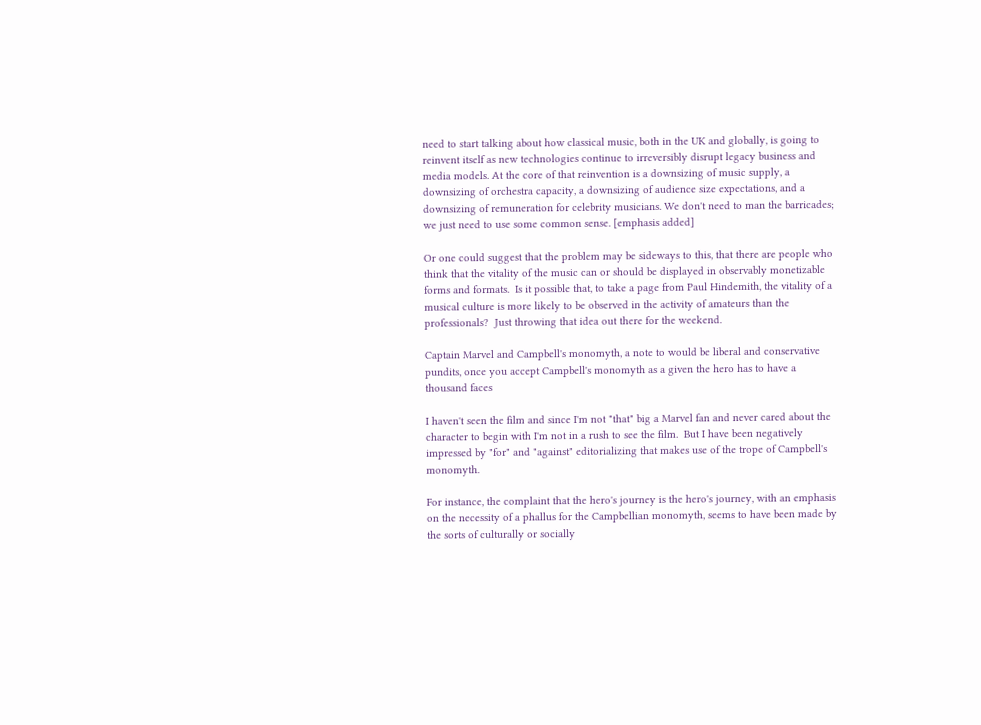need to start talking about how classical music, both in the UK and globally, is going to reinvent itself as new technologies continue to irreversibly disrupt legacy business and media models. At the core of that reinvention is a downsizing of music supply, a downsizing of orchestra capacity, a downsizing of audience size expectations, and a downsizing of remuneration for celebrity musicians. We don't need to man the barricades; we just need to use some common sense. [emphasis added]

Or one could suggest that the problem may be sideways to this, that there are people who think that the vitality of the music can or should be displayed in observably monetizable forms and formats.  Is it possible that, to take a page from Paul Hindemith, the vitality of a musical culture is more likely to be observed in the activity of amateurs than the professionals?  Just throwing that idea out there for the weekend.

Captain Marvel and Campbell's monomyth, a note to would be liberal and conservative pundits, once you accept Campbell's monomyth as a given the hero has to have a thousand faces

I haven't seen the film and since I'm not "that" big a Marvel fan and never cared about the character to begin with I'm not in a rush to see the film.  But I have been negatively impressed by "for" and "against" editorializing that makes use of the trope of Campbell's monomyth.

For instance, the complaint that the hero's journey is the hero's journey, with an emphasis on the necessity of a phallus for the Campbellian monomyth, seems to have been made by the sorts of culturally or socially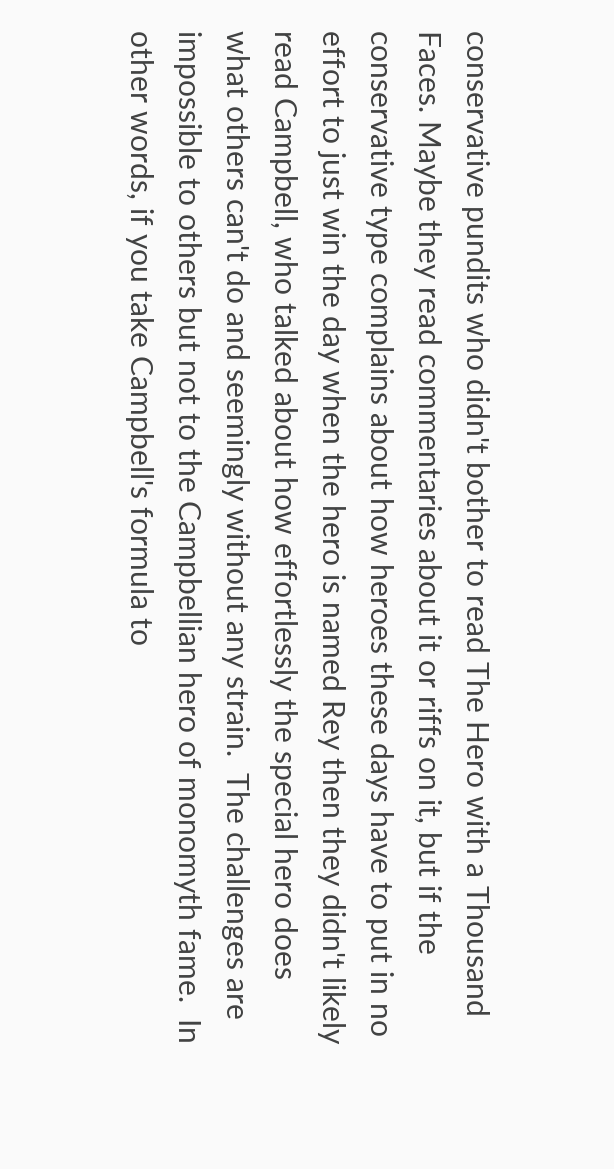conservative pundits who didn't bother to read The Hero with a Thousand Faces. Maybe they read commentaries about it or riffs on it, but if the conservative type complains about how heroes these days have to put in no effort to just win the day when the hero is named Rey then they didn't likely read Campbell, who talked about how effortlessly the special hero does what others can't do and seemingly without any strain.  The challenges are impossible to others but not to the Campbellian hero of monomyth fame.  In other words, if you take Campbell's formula to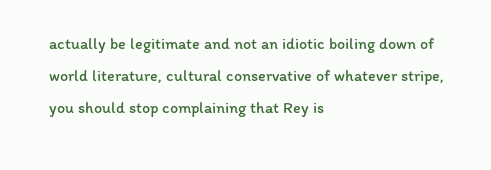actually be legitimate and not an idiotic boiling down of world literature, cultural conservative of whatever stripe, you should stop complaining that Rey is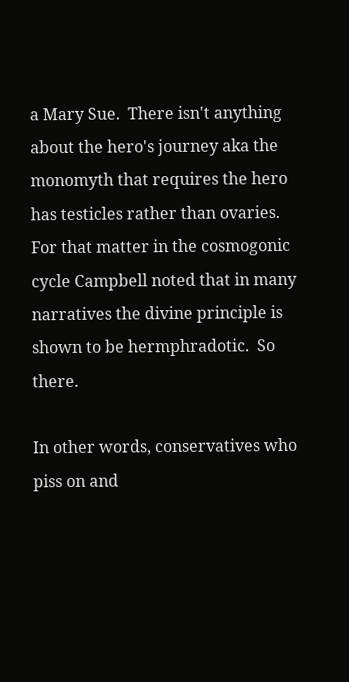a Mary Sue.  There isn't anything about the hero's journey aka the monomyth that requires the hero has testicles rather than ovaries.  For that matter in the cosmogonic cycle Campbell noted that in many narratives the divine principle is shown to be hermphradotic.  So there.

In other words, conservatives who piss on and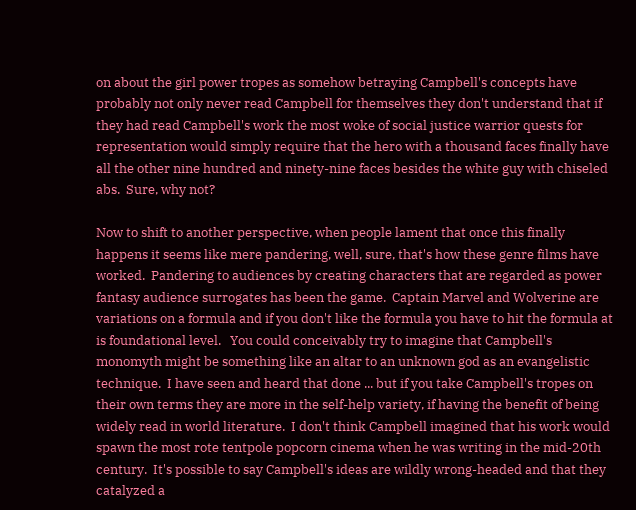on about the girl power tropes as somehow betraying Campbell's concepts have probably not only never read Campbell for themselves they don't understand that if they had read Campbell's work the most woke of social justice warrior quests for representation would simply require that the hero with a thousand faces finally have all the other nine hundred and ninety-nine faces besides the white guy with chiseled abs.  Sure, why not?

Now to shift to another perspective, when people lament that once this finally happens it seems like mere pandering, well, sure, that's how these genre films have worked.  Pandering to audiences by creating characters that are regarded as power fantasy audience surrogates has been the game.  Captain Marvel and Wolverine are variations on a formula and if you don't like the formula you have to hit the formula at is foundational level.   You could conceivably try to imagine that Campbell's monomyth might be something like an altar to an unknown god as an evangelistic technique.  I have seen and heard that done ... but if you take Campbell's tropes on their own terms they are more in the self-help variety, if having the benefit of being widely read in world literature.  I don't think Campbell imagined that his work would spawn the most rote tentpole popcorn cinema when he was writing in the mid-20th century.  It's possible to say Campbell's ideas are wildly wrong-headed and that they catalyzed a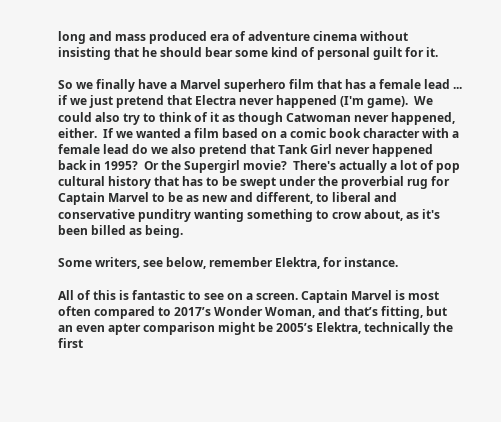long and mass produced era of adventure cinema without insisting that he should bear some kind of personal guilt for it.

So we finally have a Marvel superhero film that has a female lead ... if we just pretend that Electra never happened (I'm game).  We could also try to think of it as though Catwoman never happened, either.  If we wanted a film based on a comic book character with a female lead do we also pretend that Tank Girl never happened back in 1995?  Or the Supergirl movie?  There's actually a lot of pop cultural history that has to be swept under the proverbial rug for Captain Marvel to be as new and different, to liberal and conservative punditry wanting something to crow about, as it's been billed as being.

Some writers, see below, remember Elektra, for instance.

All of this is fantastic to see on a screen. Captain Marvel is most often compared to 2017’s Wonder Woman, and that’s fitting, but an even apter comparison might be 2005’s Elektra, technically the first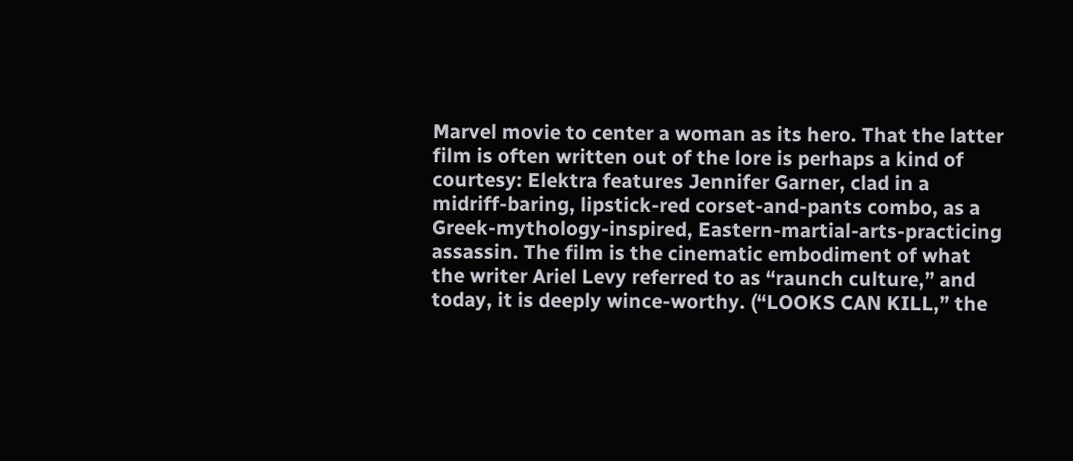Marvel movie to center a woman as its hero. That the latter film is often written out of the lore is perhaps a kind of courtesy: Elektra features Jennifer Garner, clad in a midriff-baring, lipstick-red corset-and-pants combo, as a Greek-mythology-inspired, Eastern-martial-arts-practicing assassin. The film is the cinematic embodiment of what the writer Ariel Levy referred to as “raunch culture,” and today, it is deeply wince-worthy. (“LOOKS CAN KILL,” the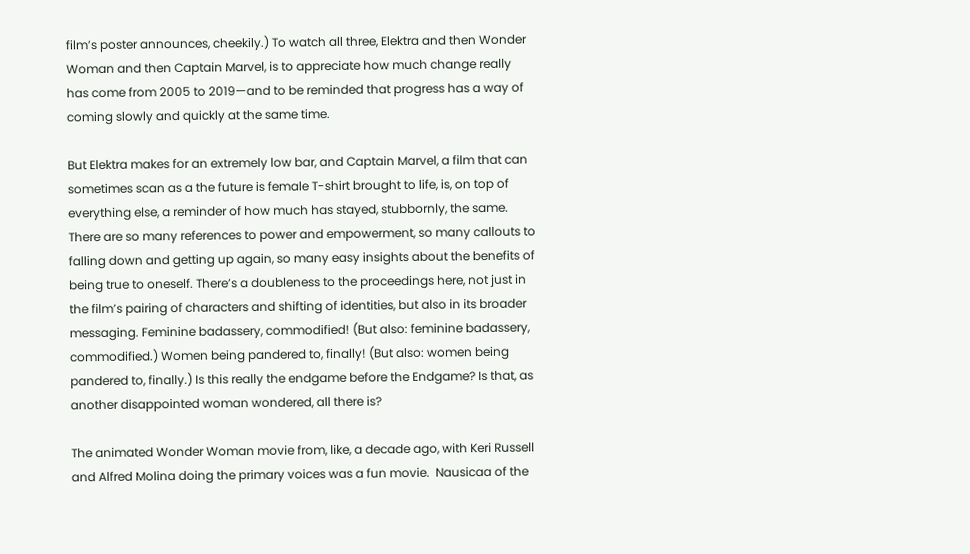film’s poster announces, cheekily.) To watch all three, Elektra and then Wonder Woman and then Captain Marvel, is to appreciate how much change really has come from 2005 to 2019—and to be reminded that progress has a way of coming slowly and quickly at the same time.

But Elektra makes for an extremely low bar, and Captain Marvel, a film that can sometimes scan as a the future is female T-shirt brought to life, is, on top of everything else, a reminder of how much has stayed, stubbornly, the same. There are so many references to power and empowerment, so many callouts to falling down and getting up again, so many easy insights about the benefits of being true to oneself. There’s a doubleness to the proceedings here, not just in the film’s pairing of characters and shifting of identities, but also in its broader messaging. Feminine badassery, commodified! (But also: feminine badassery, commodified.) Women being pandered to, finally! (But also: women being pandered to, finally.) Is this really the endgame before the Endgame? Is that, as another disappointed woman wondered, all there is?

The animated Wonder Woman movie from, like, a decade ago, with Keri Russell and Alfred Molina doing the primary voices was a fun movie.  Nausicaa of the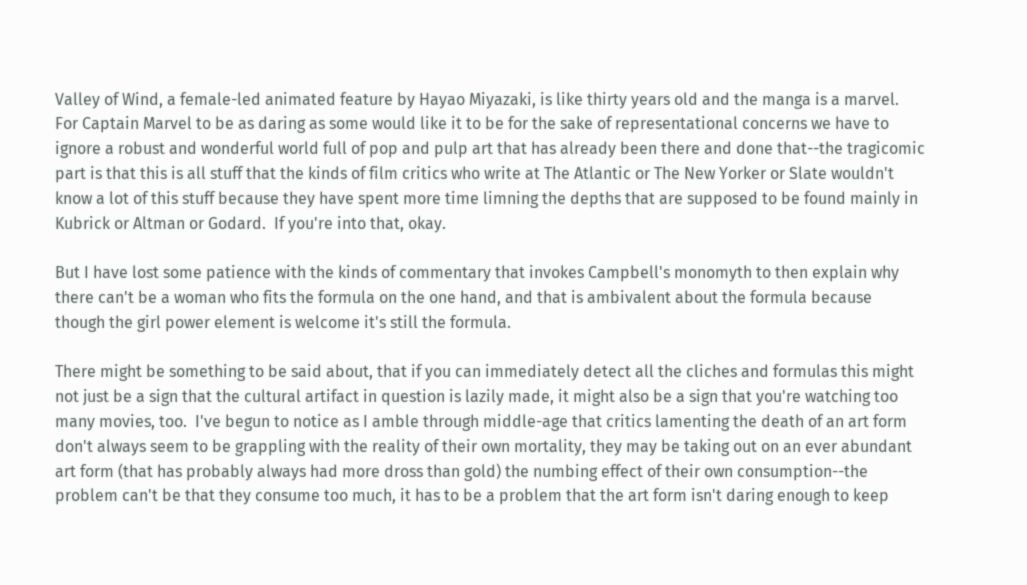Valley of Wind, a female-led animated feature by Hayao Miyazaki, is like thirty years old and the manga is a marvel.  For Captain Marvel to be as daring as some would like it to be for the sake of representational concerns we have to ignore a robust and wonderful world full of pop and pulp art that has already been there and done that--the tragicomic part is that this is all stuff that the kinds of film critics who write at The Atlantic or The New Yorker or Slate wouldn't know a lot of this stuff because they have spent more time limning the depths that are supposed to be found mainly in Kubrick or Altman or Godard.  If you're into that, okay.

But I have lost some patience with the kinds of commentary that invokes Campbell's monomyth to then explain why there can't be a woman who fits the formula on the one hand, and that is ambivalent about the formula because though the girl power element is welcome it's still the formula.

There might be something to be said about, that if you can immediately detect all the cliches and formulas this might not just be a sign that the cultural artifact in question is lazily made, it might also be a sign that you're watching too many movies, too.  I've begun to notice as I amble through middle-age that critics lamenting the death of an art form don't always seem to be grappling with the reality of their own mortality, they may be taking out on an ever abundant art form (that has probably always had more dross than gold) the numbing effect of their own consumption--the problem can't be that they consume too much, it has to be a problem that the art form isn't daring enough to keep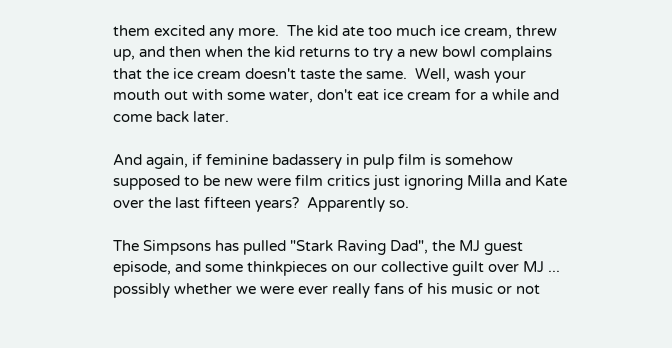them excited any more.  The kid ate too much ice cream, threw up, and then when the kid returns to try a new bowl complains that the ice cream doesn't taste the same.  Well, wash your mouth out with some water, don't eat ice cream for a while and come back later.

And again, if feminine badassery in pulp film is somehow supposed to be new were film critics just ignoring Milla and Kate over the last fifteen years?  Apparently so.

The Simpsons has pulled "Stark Raving Dad", the MJ guest episode, and some thinkpieces on our collective guilt over MJ ... possibly whether we were ever really fans of his music or not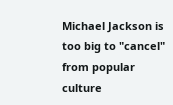Michael Jackson is too big to "cancel" from popular culture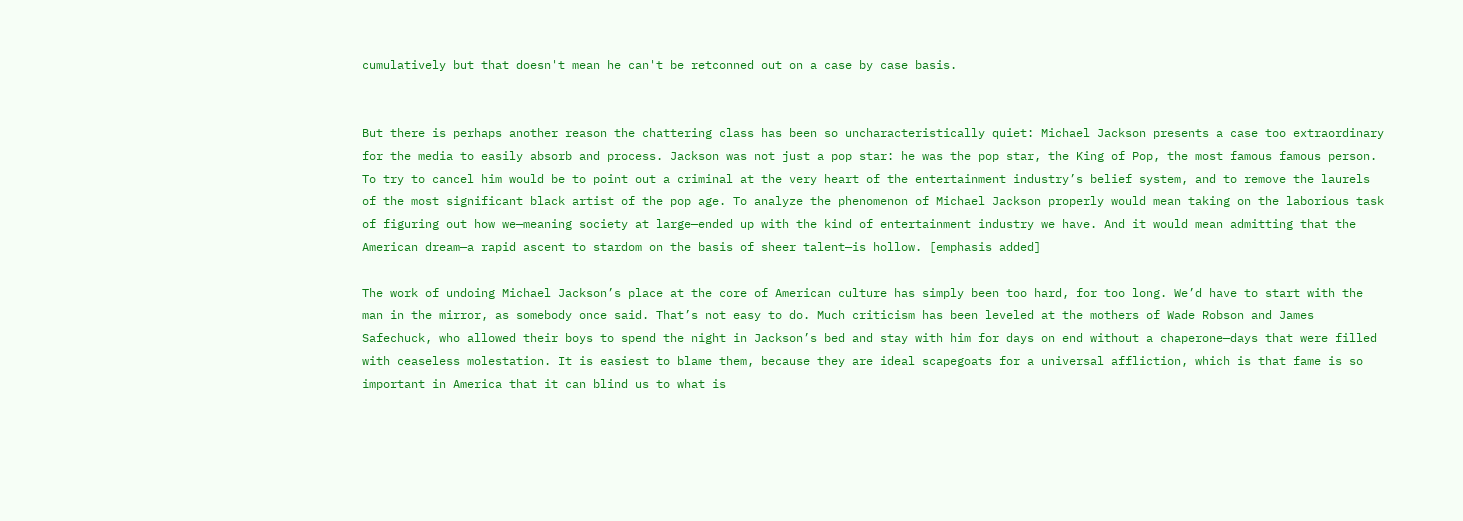cumulatively but that doesn't mean he can't be retconned out on a case by case basis.


But there is perhaps another reason the chattering class has been so uncharacteristically quiet: Michael Jackson presents a case too extraordinary for the media to easily absorb and process. Jackson was not just a pop star: he was the pop star, the King of Pop, the most famous famous person. To try to cancel him would be to point out a criminal at the very heart of the entertainment industry’s belief system, and to remove the laurels of the most significant black artist of the pop age. To analyze the phenomenon of Michael Jackson properly would mean taking on the laborious task of figuring out how we—meaning society at large—ended up with the kind of entertainment industry we have. And it would mean admitting that the American dream—a rapid ascent to stardom on the basis of sheer talent—is hollow. [emphasis added]

The work of undoing Michael Jackson’s place at the core of American culture has simply been too hard, for too long. We’d have to start with the man in the mirror, as somebody once said. That’s not easy to do. Much criticism has been leveled at the mothers of Wade Robson and James Safechuck, who allowed their boys to spend the night in Jackson’s bed and stay with him for days on end without a chaperone—days that were filled with ceaseless molestation. It is easiest to blame them, because they are ideal scapegoats for a universal affliction, which is that fame is so important in America that it can blind us to what is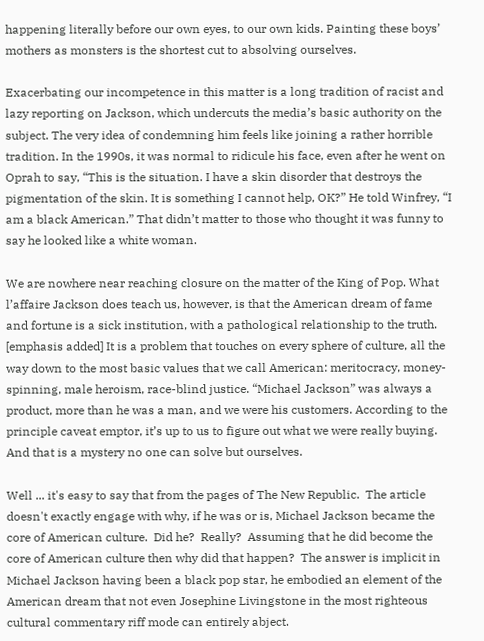happening literally before our own eyes, to our own kids. Painting these boys’ mothers as monsters is the shortest cut to absolving ourselves.

Exacerbating our incompetence in this matter is a long tradition of racist and lazy reporting on Jackson, which undercuts the media’s basic authority on the subject. The very idea of condemning him feels like joining a rather horrible tradition. In the 1990s, it was normal to ridicule his face, even after he went on Oprah to say, “This is the situation. I have a skin disorder that destroys the pigmentation of the skin. It is something I cannot help, OK?” He told Winfrey, “I am a black American.” That didn’t matter to those who thought it was funny to say he looked like a white woman.

We are nowhere near reaching closure on the matter of the King of Pop. What l’affaire Jackson does teach us, however, is that the American dream of fame and fortune is a sick institution, with a pathological relationship to the truth. [emphasis added] It is a problem that touches on every sphere of culture, all the way down to the most basic values that we call American: meritocracy, money-spinning, male heroism, race-blind justice. “Michael Jackson” was always a product, more than he was a man, and we were his customers. According to the principle caveat emptor, it’s up to us to figure out what we were really buying. And that is a mystery no one can solve but ourselves.

Well ... it's easy to say that from the pages of The New Republic.  The article doesn't exactly engage with why, if he was or is, Michael Jackson became the core of American culture.  Did he?  Really?  Assuming that he did become the core of American culture then why did that happen?  The answer is implicit in Michael Jackson having been a black pop star, he embodied an element of the American dream that not even Josephine Livingstone in the most righteous cultural commentary riff mode can entirely abject.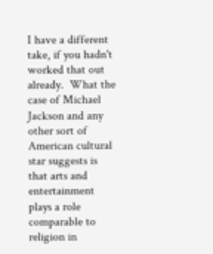I have a different take, if you hadn't worked that out already.  What the case of Michael Jackson and any other sort of American cultural star suggests is that arts and entertainment plays a role comparable to religion in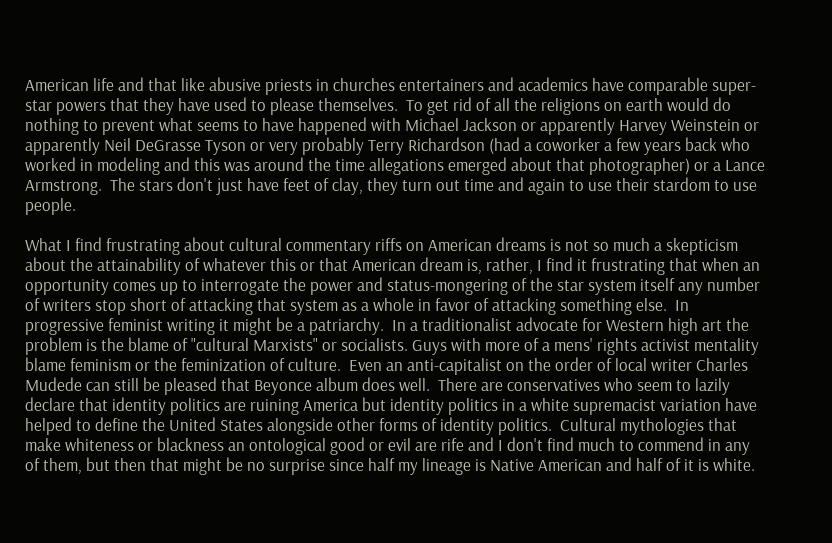American life and that like abusive priests in churches entertainers and academics have comparable super-star powers that they have used to please themselves.  To get rid of all the religions on earth would do nothing to prevent what seems to have happened with Michael Jackson or apparently Harvey Weinstein or apparently Neil DeGrasse Tyson or very probably Terry Richardson (had a coworker a few years back who worked in modeling and this was around the time allegations emerged about that photographer) or a Lance Armstrong.  The stars don't just have feet of clay, they turn out time and again to use their stardom to use people.

What I find frustrating about cultural commentary riffs on American dreams is not so much a skepticism about the attainability of whatever this or that American dream is, rather, I find it frustrating that when an opportunity comes up to interrogate the power and status-mongering of the star system itself any number of writers stop short of attacking that system as a whole in favor of attacking something else.  In progressive feminist writing it might be a patriarchy.  In a traditionalist advocate for Western high art the problem is the blame of "cultural Marxists" or socialists. Guys with more of a mens' rights activist mentality blame feminism or the feminization of culture.  Even an anti-capitalist on the order of local writer Charles Mudede can still be pleased that Beyonce album does well.  There are conservatives who seem to lazily declare that identity politics are ruining America but identity politics in a white supremacist variation have helped to define the United States alongside other forms of identity politics.  Cultural mythologies that make whiteness or blackness an ontological good or evil are rife and I don't find much to commend in any of them, but then that might be no surprise since half my lineage is Native American and half of it is white.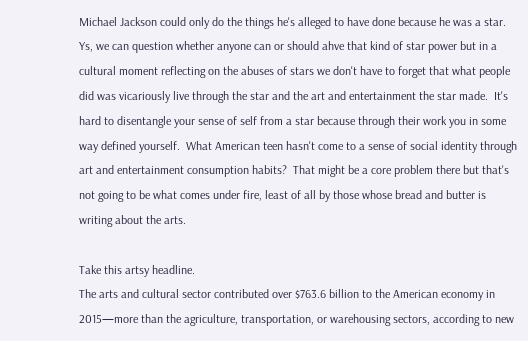Michael Jackson could only do the things he's alleged to have done because he was a star.  Ys, we can question whether anyone can or should ahve that kind of star power but in a cultural moment reflecting on the abuses of stars we don't have to forget that what people did was vicariously live through the star and the art and entertainment the star made.  It's hard to disentangle your sense of self from a star because through their work you in some way defined yourself.  What American teen hasn't come to a sense of social identity through art and entertainment consumption habits?  That might be a core problem there but that's not going to be what comes under fire, least of all by those whose bread and butter is writing about the arts.

Take this artsy headline.
The arts and cultural sector contributed over $763.6 billion to the American economy in 2015—more than the agriculture, transportation, or warehousing sectors, according to new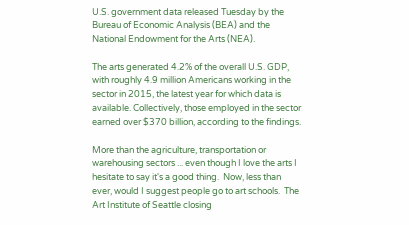U.S. government data released Tuesday by the Bureau of Economic Analysis (BEA) and the National Endowment for the Arts (NEA).

The arts generated 4.2% of the overall U.S. GDP, with roughly 4.9 million Americans working in the sector in 2015, the latest year for which data is available. Collectively, those employed in the sector earned over $370 billion, according to the findings.

More than the agriculture, transportation or warehousing sectors ... even though I love the arts I hesitate to say it's a good thing.  Now, less than ever, would I suggest people go to art schools.  The Art Institute of Seattle closing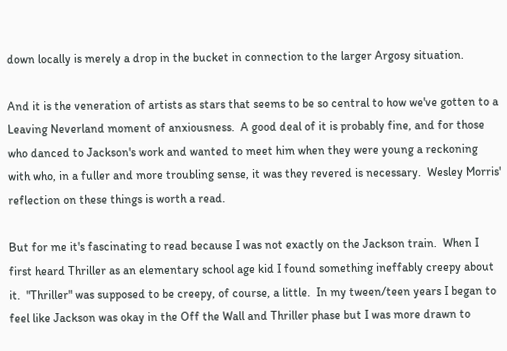down locally is merely a drop in the bucket in connection to the larger Argosy situation.

And it is the veneration of artists as stars that seems to be so central to how we've gotten to a Leaving Neverland moment of anxiousness.  A good deal of it is probably fine, and for those who danced to Jackson's work and wanted to meet him when they were young a reckoning with who, in a fuller and more troubling sense, it was they revered is necessary.  Wesley Morris' reflection on these things is worth a read.

But for me it's fascinating to read because I was not exactly on the Jackson train.  When I first heard Thriller as an elementary school age kid I found something ineffably creepy about it.  "Thriller" was supposed to be creepy, of course, a little.  In my tween/teen years I began to feel like Jackson was okay in the Off the Wall and Thriller phase but I was more drawn to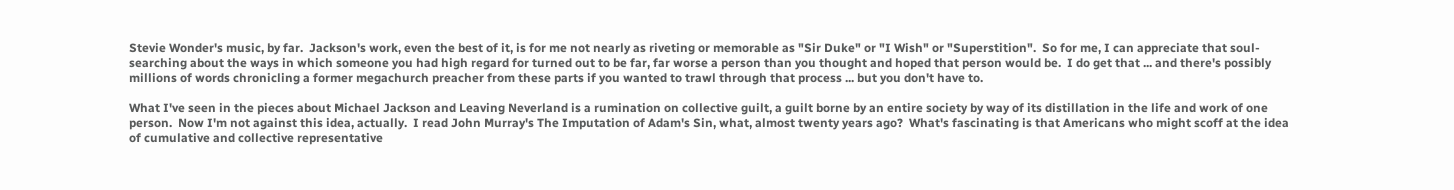Stevie Wonder's music, by far.  Jackson's work, even the best of it, is for me not nearly as riveting or memorable as "Sir Duke" or "I Wish" or "Superstition".  So for me, I can appreciate that soul-searching about the ways in which someone you had high regard for turned out to be far, far worse a person than you thought and hoped that person would be.  I do get that ... and there's possibly millions of words chronicling a former megachurch preacher from these parts if you wanted to trawl through that process ... but you don't have to.

What I've seen in the pieces about Michael Jackson and Leaving Neverland is a rumination on collective guilt, a guilt borne by an entire society by way of its distillation in the life and work of one person.  Now I'm not against this idea, actually.  I read John Murray's The Imputation of Adam's Sin, what, almost twenty years ago?  What's fascinating is that Americans who might scoff at the idea of cumulative and collective representative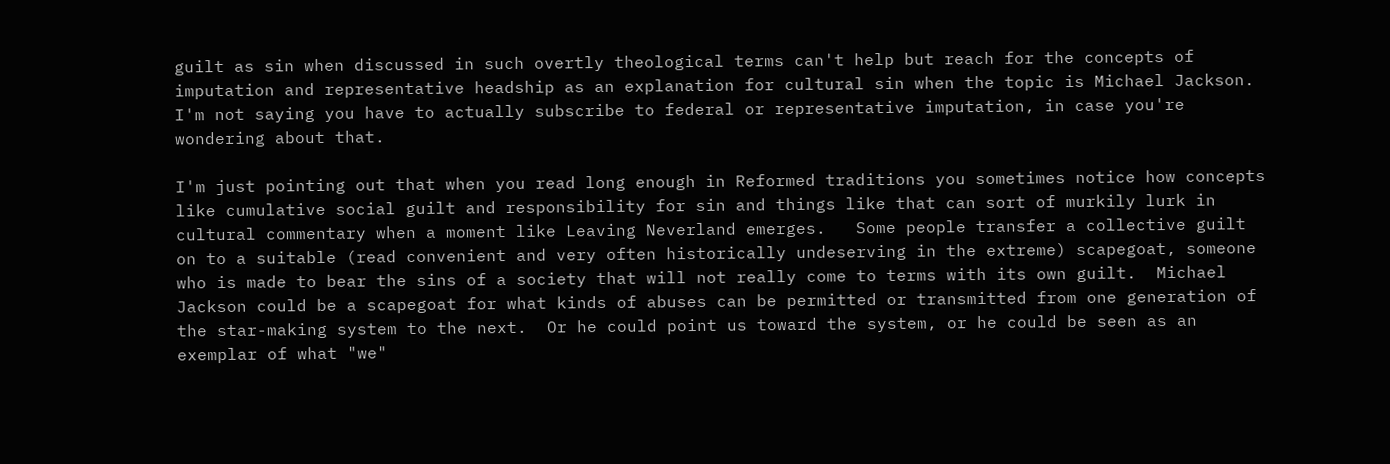guilt as sin when discussed in such overtly theological terms can't help but reach for the concepts of imputation and representative headship as an explanation for cultural sin when the topic is Michael Jackson.  I'm not saying you have to actually subscribe to federal or representative imputation, in case you're wondering about that.

I'm just pointing out that when you read long enough in Reformed traditions you sometimes notice how concepts like cumulative social guilt and responsibility for sin and things like that can sort of murkily lurk in cultural commentary when a moment like Leaving Neverland emerges.   Some people transfer a collective guilt on to a suitable (read convenient and very often historically undeserving in the extreme) scapegoat, someone who is made to bear the sins of a society that will not really come to terms with its own guilt.  Michael Jackson could be a scapegoat for what kinds of abuses can be permitted or transmitted from one generation of the star-making system to the next.  Or he could point us toward the system, or he could be seen as an exemplar of what "we"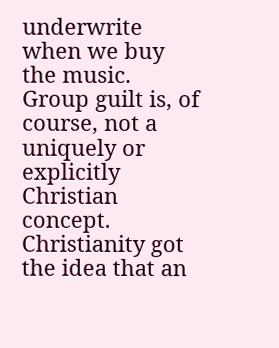underwrite when we buy the music.  Group guilt is, of course, not a uniquely or explicitly Christian concept.  Christianity got the idea that an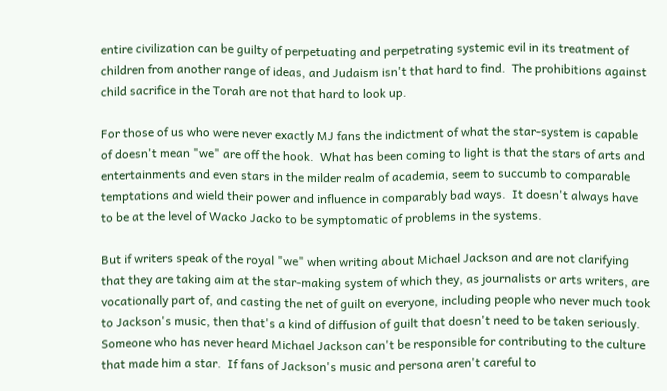entire civilization can be guilty of perpetuating and perpetrating systemic evil in its treatment of children from another range of ideas, and Judaism isn't that hard to find.  The prohibitions against child sacrifice in the Torah are not that hard to look up.

For those of us who were never exactly MJ fans the indictment of what the star-system is capable of doesn't mean "we" are off the hook.  What has been coming to light is that the stars of arts and entertainments and even stars in the milder realm of academia, seem to succumb to comparable temptations and wield their power and influence in comparably bad ways.  It doesn't always have to be at the level of Wacko Jacko to be symptomatic of problems in the systems.

But if writers speak of the royal "we" when writing about Michael Jackson and are not clarifying that they are taking aim at the star-making system of which they, as journalists or arts writers, are vocationally part of, and casting the net of guilt on everyone, including people who never much took to Jackson's music, then that's a kind of diffusion of guilt that doesn't need to be taken seriously.  Someone who has never heard Michael Jackson can't be responsible for contributing to the culture that made him a star.  If fans of Jackson's music and persona aren't careful to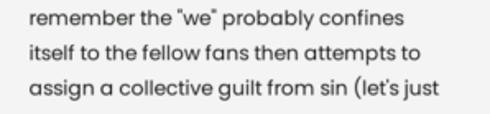remember the "we" probably confines itself to the fellow fans then attempts to assign a collective guilt from sin (let's just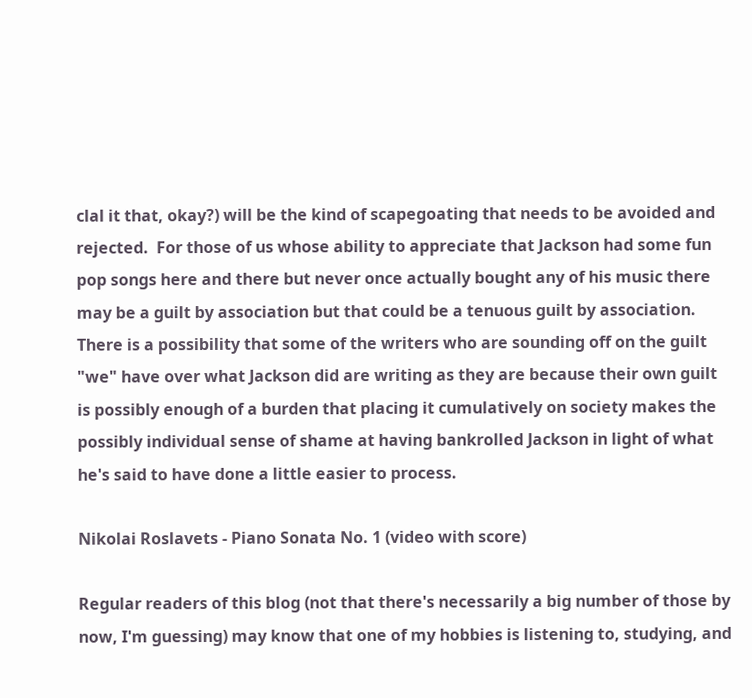clal it that, okay?) will be the kind of scapegoating that needs to be avoided and rejected.  For those of us whose ability to appreciate that Jackson had some fun pop songs here and there but never once actually bought any of his music there may be a guilt by association but that could be a tenuous guilt by association.  There is a possibility that some of the writers who are sounding off on the guilt "we" have over what Jackson did are writing as they are because their own guilt is possibly enough of a burden that placing it cumulatively on society makes the possibly individual sense of shame at having bankrolled Jackson in light of what he's said to have done a little easier to process.

Nikolai Roslavets - Piano Sonata No. 1 (video with score)

Regular readers of this blog (not that there's necessarily a big number of those by now, I'm guessing) may know that one of my hobbies is listening to, studying, and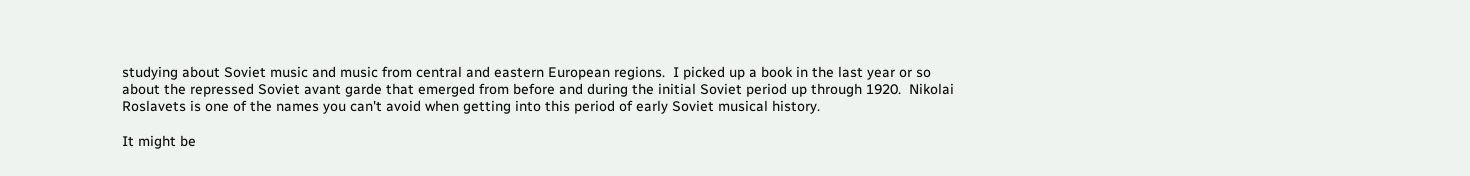studying about Soviet music and music from central and eastern European regions.  I picked up a book in the last year or so about the repressed Soviet avant garde that emerged from before and during the initial Soviet period up through 1920.  Nikolai Roslavets is one of the names you can't avoid when getting into this period of early Soviet musical history.

It might be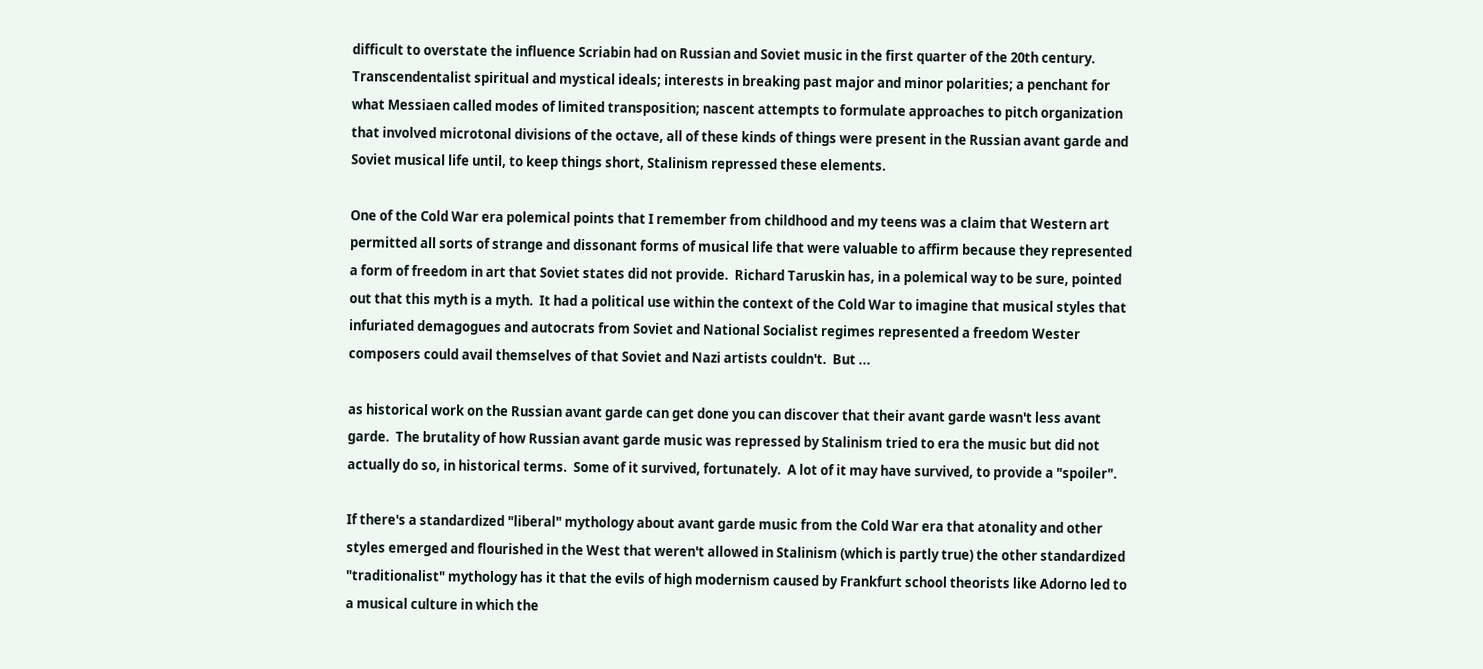difficult to overstate the influence Scriabin had on Russian and Soviet music in the first quarter of the 20th century.  Transcendentalist spiritual and mystical ideals; interests in breaking past major and minor polarities; a penchant for what Messiaen called modes of limited transposition; nascent attempts to formulate approaches to pitch organization that involved microtonal divisions of the octave, all of these kinds of things were present in the Russian avant garde and Soviet musical life until, to keep things short, Stalinism repressed these elements.

One of the Cold War era polemical points that I remember from childhood and my teens was a claim that Western art permitted all sorts of strange and dissonant forms of musical life that were valuable to affirm because they represented a form of freedom in art that Soviet states did not provide.  Richard Taruskin has, in a polemical way to be sure, pointed out that this myth is a myth.  It had a political use within the context of the Cold War to imagine that musical styles that infuriated demagogues and autocrats from Soviet and National Socialist regimes represented a freedom Wester composers could avail themselves of that Soviet and Nazi artists couldn't.  But ...

as historical work on the Russian avant garde can get done you can discover that their avant garde wasn't less avant garde.  The brutality of how Russian avant garde music was repressed by Stalinism tried to era the music but did not actually do so, in historical terms.  Some of it survived, fortunately.  A lot of it may have survived, to provide a "spoiler".

If there's a standardized "liberal" mythology about avant garde music from the Cold War era that atonality and other styles emerged and flourished in the West that weren't allowed in Stalinism (which is partly true) the other standardized "traditionalist" mythology has it that the evils of high modernism caused by Frankfurt school theorists like Adorno led to a musical culture in which the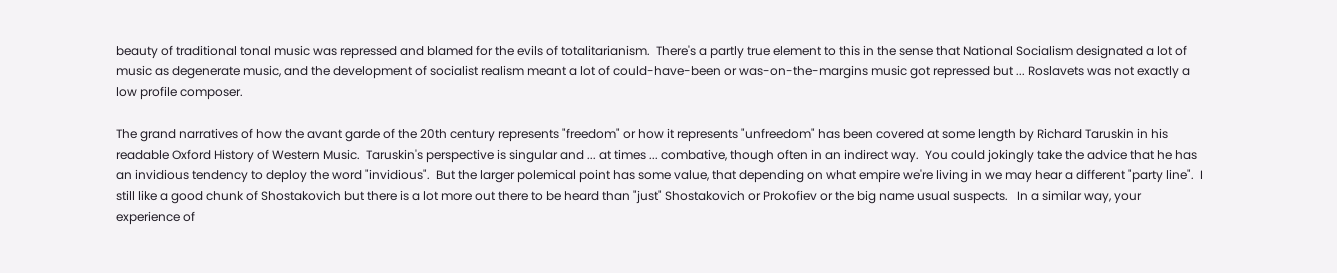beauty of traditional tonal music was repressed and blamed for the evils of totalitarianism.  There's a partly true element to this in the sense that National Socialism designated a lot of music as degenerate music, and the development of socialist realism meant a lot of could-have-been or was-on-the-margins music got repressed but ... Roslavets was not exactly a low profile composer.

The grand narratives of how the avant garde of the 20th century represents "freedom" or how it represents "unfreedom" has been covered at some length by Richard Taruskin in his readable Oxford History of Western Music.  Taruskin's perspective is singular and ... at times ... combative, though often in an indirect way.  You could jokingly take the advice that he has an invidious tendency to deploy the word "invidious".  But the larger polemical point has some value, that depending on what empire we're living in we may hear a different "party line".  I still like a good chunk of Shostakovich but there is a lot more out there to be heard than "just" Shostakovich or Prokofiev or the big name usual suspects.   In a similar way, your experience of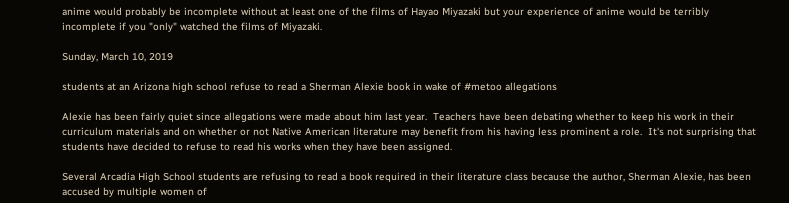anime would probably be incomplete without at least one of the films of Hayao Miyazaki but your experience of anime would be terribly incomplete if you "only" watched the films of Miyazaki.

Sunday, March 10, 2019

students at an Arizona high school refuse to read a Sherman Alexie book in wake of #metoo allegations

Alexie has been fairly quiet since allegations were made about him last year.  Teachers have been debating whether to keep his work in their curriculum materials and on whether or not Native American literature may benefit from his having less prominent a role.  It's not surprising that students have decided to refuse to read his works when they have been assigned.

Several Arcadia High School students are refusing to read a book required in their literature class because the author, Sherman Alexie, has been accused by multiple women of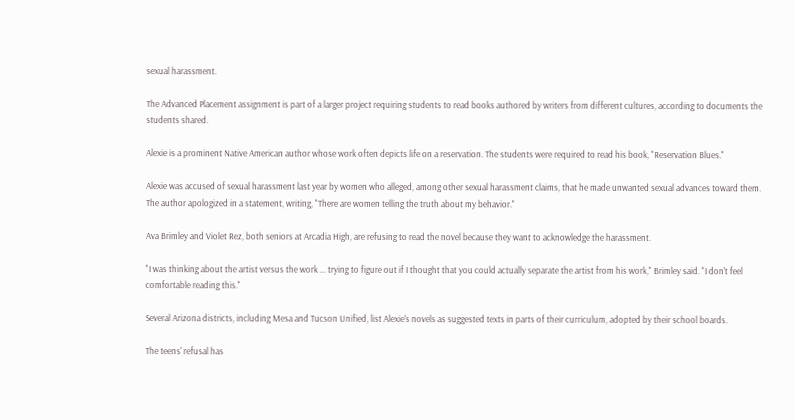sexual harassment.

The Advanced Placement assignment is part of a larger project requiring students to read books authored by writers from different cultures, according to documents the students shared.

Alexie is a prominent Native American author whose work often depicts life on a reservation. The students were required to read his book, "Reservation Blues."

Alexie was accused of sexual harassment last year by women who alleged, among other sexual harassment claims, that he made unwanted sexual advances toward them. The author apologized in a statement, writing, "There are women telling the truth about my behavior."

Ava Brimley and Violet Rez, both seniors at Arcadia High, are refusing to read the novel because they want to acknowledge the harassment.

"I was thinking about the artist versus the work ... trying to figure out if I thought that you could actually separate the artist from his work," Brimley said. "I don't feel comfortable reading this."

Several Arizona districts, including Mesa and Tucson Unified, list Alexie's novels as suggested texts in parts of their curriculum, adopted by their school boards.

The teens' refusal has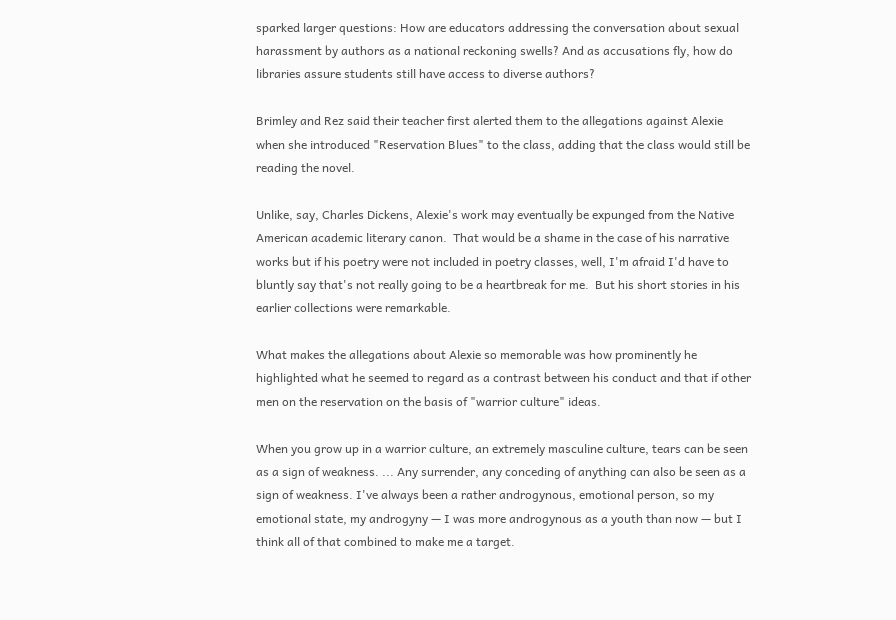sparked larger questions: How are educators addressing the conversation about sexual harassment by authors as a national reckoning swells? And as accusations fly, how do libraries assure students still have access to diverse authors?

Brimley and Rez said their teacher first alerted them to the allegations against Alexie when she introduced "Reservation Blues" to the class, adding that the class would still be reading the novel.

Unlike, say, Charles Dickens, Alexie's work may eventually be expunged from the Native American academic literary canon.  That would be a shame in the case of his narrative works but if his poetry were not included in poetry classes, well, I'm afraid I'd have to bluntly say that's not really going to be a heartbreak for me.  But his short stories in his earlier collections were remarkable.

What makes the allegations about Alexie so memorable was how prominently he highlighted what he seemed to regard as a contrast between his conduct and that if other men on the reservation on the basis of "warrior culture" ideas.

When you grow up in a warrior culture, an extremely masculine culture, tears can be seen as a sign of weakness. ... Any surrender, any conceding of anything can also be seen as a sign of weakness. I've always been a rather androgynous, emotional person, so my emotional state, my androgyny — I was more androgynous as a youth than now — but I think all of that combined to make me a target.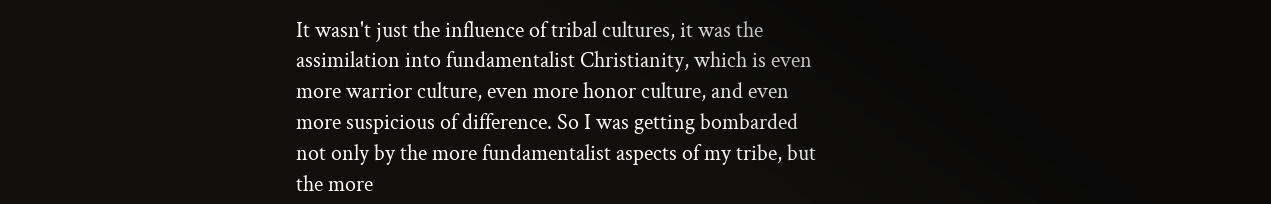It wasn't just the influence of tribal cultures, it was the assimilation into fundamentalist Christianity, which is even more warrior culture, even more honor culture, and even more suspicious of difference. So I was getting bombarded not only by the more fundamentalist aspects of my tribe, but the more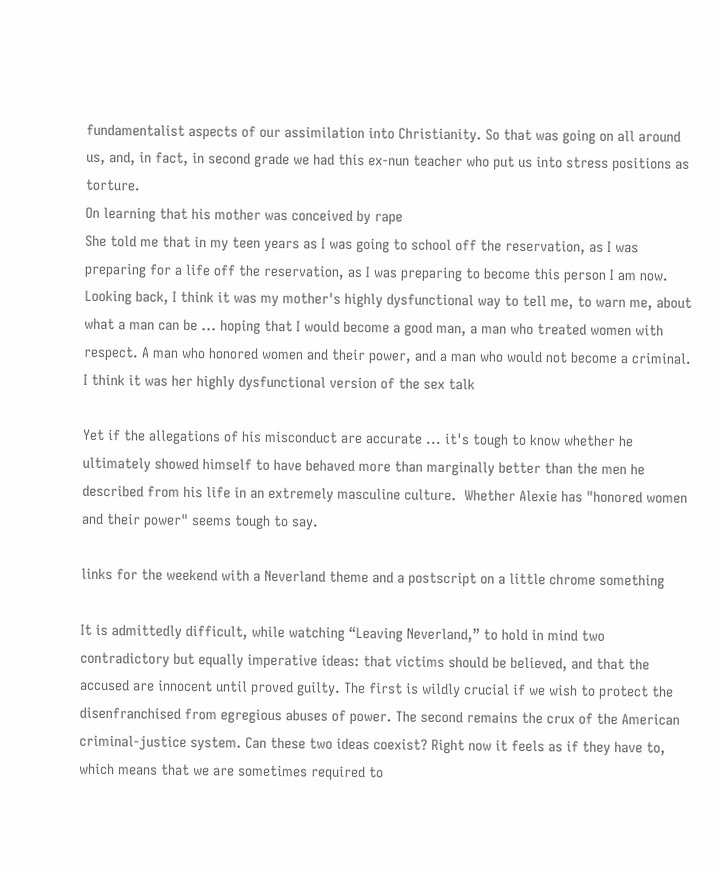fundamentalist aspects of our assimilation into Christianity. So that was going on all around us, and, in fact, in second grade we had this ex-nun teacher who put us into stress positions as torture.
On learning that his mother was conceived by rape
She told me that in my teen years as I was going to school off the reservation, as I was preparing for a life off the reservation, as I was preparing to become this person I am now. Looking back, I think it was my mother's highly dysfunctional way to tell me, to warn me, about what a man can be ... hoping that I would become a good man, a man who treated women with respect. A man who honored women and their power, and a man who would not become a criminal. I think it was her highly dysfunctional version of the sex talk

Yet if the allegations of his misconduct are accurate ... it's tough to know whether he ultimately showed himself to have behaved more than marginally better than the men he described from his life in an extremely masculine culture.  Whether Alexie has "honored women and their power" seems tough to say.

links for the weekend with a Neverland theme and a postscript on a little chrome something

It is admittedly difficult, while watching “Leaving Neverland,” to hold in mind two contradictory but equally imperative ideas: that victims should be believed, and that the accused are innocent until proved guilty. The first is wildly crucial if we wish to protect the disenfranchised from egregious abuses of power. The second remains the crux of the American criminal-justice system. Can these two ideas coexist? Right now it feels as if they have to, which means that we are sometimes required to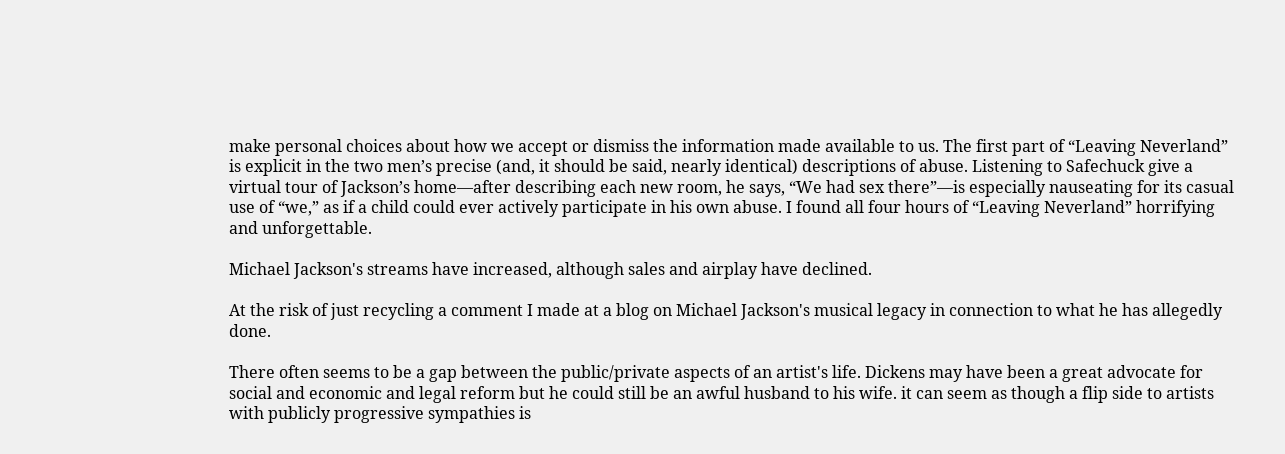make personal choices about how we accept or dismiss the information made available to us. The first part of “Leaving Neverland” is explicit in the two men’s precise (and, it should be said, nearly identical) descriptions of abuse. Listening to Safechuck give a virtual tour of Jackson’s home—after describing each new room, he says, “We had sex there”—is especially nauseating for its casual use of “we,” as if a child could ever actively participate in his own abuse. I found all four hours of “Leaving Neverland” horrifying and unforgettable.

Michael Jackson's streams have increased, although sales and airplay have declined.

At the risk of just recycling a comment I made at a blog on Michael Jackson's musical legacy in connection to what he has allegedly done.

There often seems to be a gap between the public/private aspects of an artist's life. Dickens may have been a great advocate for social and economic and legal reform but he could still be an awful husband to his wife. it can seem as though a flip side to artists with publicly progressive sympathies is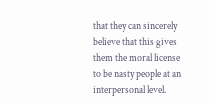that they can sincerely believe that this gives them the moral license to be nasty people at an interpersonal level.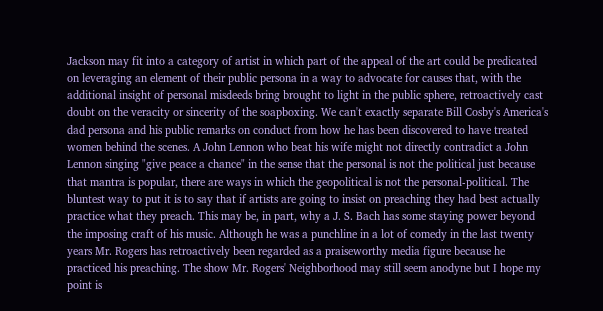Jackson may fit into a category of artist in which part of the appeal of the art could be predicated on leveraging an element of their public persona in a way to advocate for causes that, with the additional insight of personal misdeeds bring brought to light in the public sphere, retroactively cast doubt on the veracity or sincerity of the soapboxing. We can't exactly separate Bill Cosby's America's dad persona and his public remarks on conduct from how he has been discovered to have treated women behind the scenes. A John Lennon who beat his wife might not directly contradict a John Lennon singing "give peace a chance" in the sense that the personal is not the political just because that mantra is popular, there are ways in which the geopolitical is not the personal-political. The bluntest way to put it is to say that if artists are going to insist on preaching they had best actually practice what they preach. This may be, in part, why a J. S. Bach has some staying power beyond the imposing craft of his music. Although he was a punchline in a lot of comedy in the last twenty years Mr. Rogers has retroactively been regarded as a praiseworthy media figure because he practiced his preaching. The show Mr. Rogers' Neighborhood may still seem anodyne but I hope my point is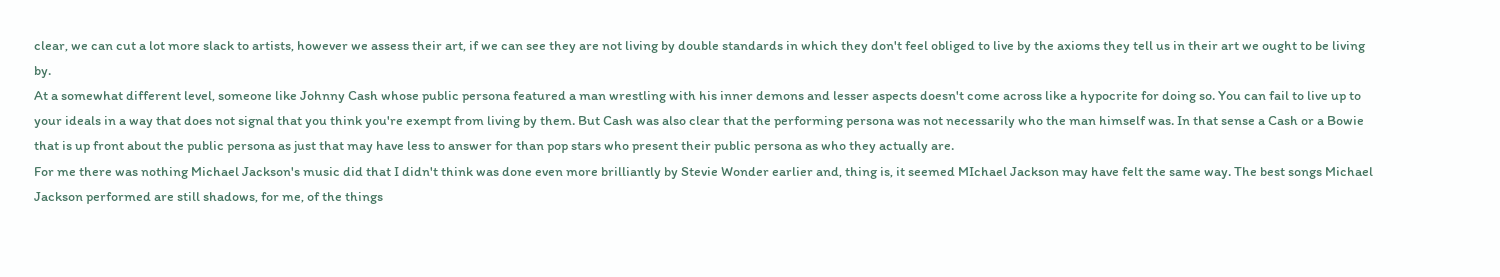clear, we can cut a lot more slack to artists, however we assess their art, if we can see they are not living by double standards in which they don't feel obliged to live by the axioms they tell us in their art we ought to be living by.
At a somewhat different level, someone like Johnny Cash whose public persona featured a man wrestling with his inner demons and lesser aspects doesn't come across like a hypocrite for doing so. You can fail to live up to your ideals in a way that does not signal that you think you're exempt from living by them. But Cash was also clear that the performing persona was not necessarily who the man himself was. In that sense a Cash or a Bowie that is up front about the public persona as just that may have less to answer for than pop stars who present their public persona as who they actually are.
For me there was nothing Michael Jackson's music did that I didn't think was done even more brilliantly by Stevie Wonder earlier and, thing is, it seemed MIchael Jackson may have felt the same way. The best songs Michael Jackson performed are still shadows, for me, of the things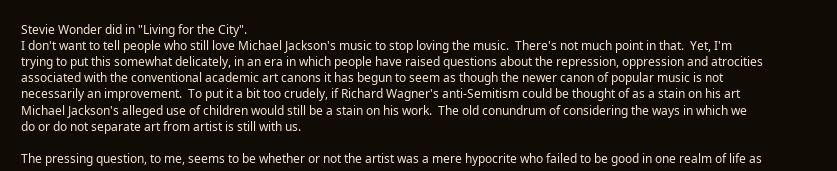Stevie Wonder did in "Living for the City".
I don't want to tell people who still love Michael Jackson's music to stop loving the music.  There's not much point in that.  Yet, I'm trying to put this somewhat delicately, in an era in which people have raised questions about the repression, oppression and atrocities associated with the conventional academic art canons it has begun to seem as though the newer canon of popular music is not necessarily an improvement.  To put it a bit too crudely, if Richard Wagner's anti-Semitism could be thought of as a stain on his art Michael Jackson's alleged use of children would still be a stain on his work.  The old conundrum of considering the ways in which we do or do not separate art from artist is still with us.

The pressing question, to me, seems to be whether or not the artist was a mere hypocrite who failed to be good in one realm of life as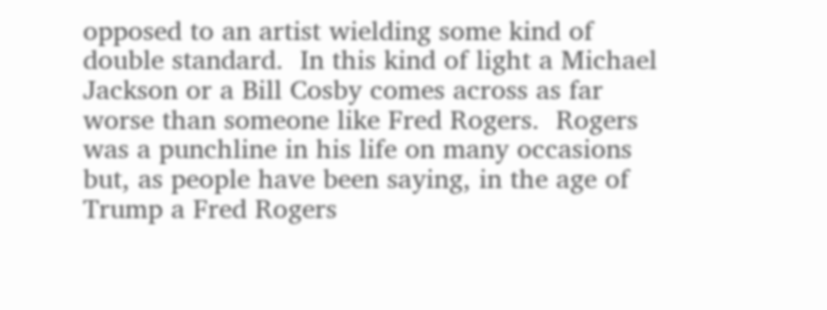opposed to an artist wielding some kind of double standard.  In this kind of light a Michael Jackson or a Bill Cosby comes across as far worse than someone like Fred Rogers.  Rogers was a punchline in his life on many occasions but, as people have been saying, in the age of Trump a Fred Rogers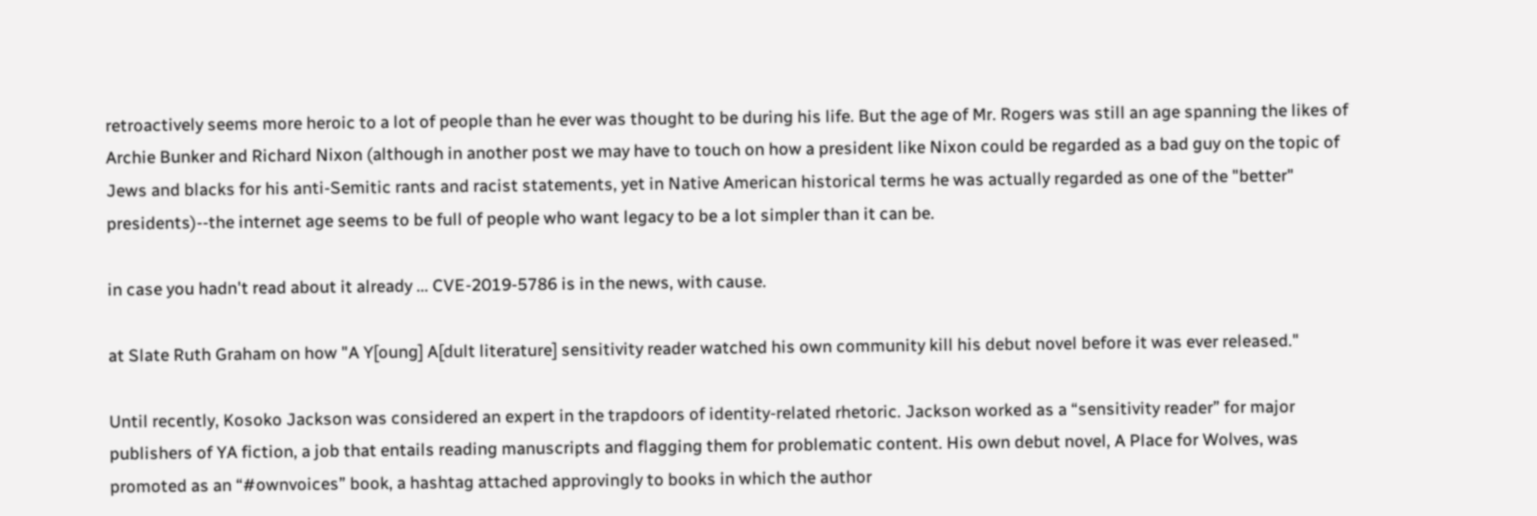retroactively seems more heroic to a lot of people than he ever was thought to be during his life. But the age of Mr. Rogers was still an age spanning the likes of Archie Bunker and Richard Nixon (although in another post we may have to touch on how a president like Nixon could be regarded as a bad guy on the topic of Jews and blacks for his anti-Semitic rants and racist statements, yet in Native American historical terms he was actually regarded as one of the "better" presidents)--the internet age seems to be full of people who want legacy to be a lot simpler than it can be.

in case you hadn't read about it already ... CVE-2019-5786 is in the news, with cause.

at Slate Ruth Graham on how "A Y[oung] A[dult literature] sensitivity reader watched his own community kill his debut novel before it was ever released."

Until recently, Kosoko Jackson was considered an expert in the trapdoors of identity-related rhetoric. Jackson worked as a “sensitivity reader” for major publishers of YA fiction, a job that entails reading manuscripts and flagging them for problematic content. His own debut novel, A Place for Wolves, was promoted as an “#ownvoices” book, a hashtag attached approvingly to books in which the author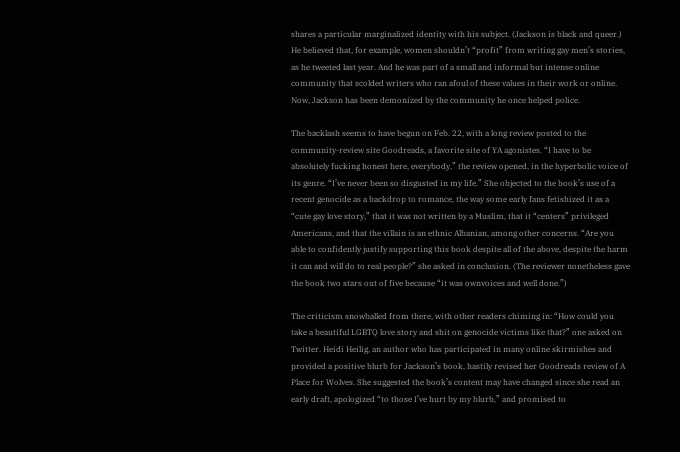shares a particular marginalized identity with his subject. (Jackson is black and queer.) He believed that, for example, women shouldn’t “profit” from writing gay men’s stories, as he tweeted last year. And he was part of a small and informal but intense online community that scolded writers who ran afoul of these values in their work or online. Now, Jackson has been demonized by the community he once helped police.

The backlash seems to have begun on Feb. 22, with a long review posted to the community-review site Goodreads, a favorite site of YA agonistes. “I have to be absolutely fucking honest here, everybody,” the review opened, in the hyperbolic voice of its genre. “I’ve never been so disgusted in my life.” She objected to the book’s use of a recent genocide as a backdrop to romance, the way some early fans fetishized it as a “cute gay love story,” that it was not written by a Muslim, that it “centers” privileged Americans, and that the villain is an ethnic Albanian, among other concerns. “Are you able to confidently justify supporting this book despite all of the above, despite the harm it can and will do to real people?” she asked in conclusion. (The reviewer nonetheless gave the book two stars out of five because “it was ownvoices and well done.”)

The criticism snowballed from there, with other readers chiming in: “How could you take a beautiful LGBTQ love story and shit on genocide victims like that?” one asked on Twitter. Heidi Heilig, an author who has participated in many online skirmishes and provided a positive blurb for Jackson’s book, hastily revised her Goodreads review of A Place for Wolves. She suggested the book’s content may have changed since she read an early draft, apologized “to those I’ve hurt by my blurb,” and promised to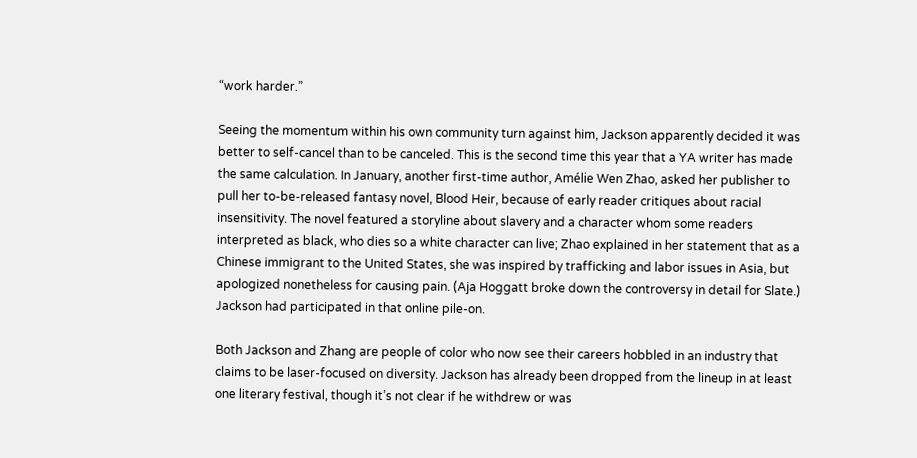“work harder.”

Seeing the momentum within his own community turn against him, Jackson apparently decided it was better to self-cancel than to be canceled. This is the second time this year that a YA writer has made the same calculation. In January, another first-time author, Amélie Wen Zhao, asked her publisher to pull her to-be-released fantasy novel, Blood Heir, because of early reader critiques about racial insensitivity. The novel featured a storyline about slavery and a character whom some readers interpreted as black, who dies so a white character can live; Zhao explained in her statement that as a Chinese immigrant to the United States, she was inspired by trafficking and labor issues in Asia, but apologized nonetheless for causing pain. (Aja Hoggatt broke down the controversy in detail for Slate.) Jackson had participated in that online pile-on.

Both Jackson and Zhang are people of color who now see their careers hobbled in an industry that claims to be laser-focused on diversity. Jackson has already been dropped from the lineup in at least one literary festival, though it’s not clear if he withdrew or was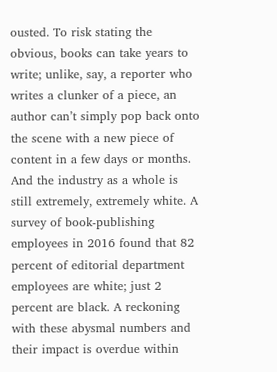ousted. To risk stating the obvious, books can take years to write; unlike, say, a reporter who writes a clunker of a piece, an author can’t simply pop back onto the scene with a new piece of content in a few days or months. And the industry as a whole is still extremely, extremely white. A survey of book-publishing employees in 2016 found that 82 percent of editorial department employees are white; just 2 percent are black. A reckoning with these abysmal numbers and their impact is overdue within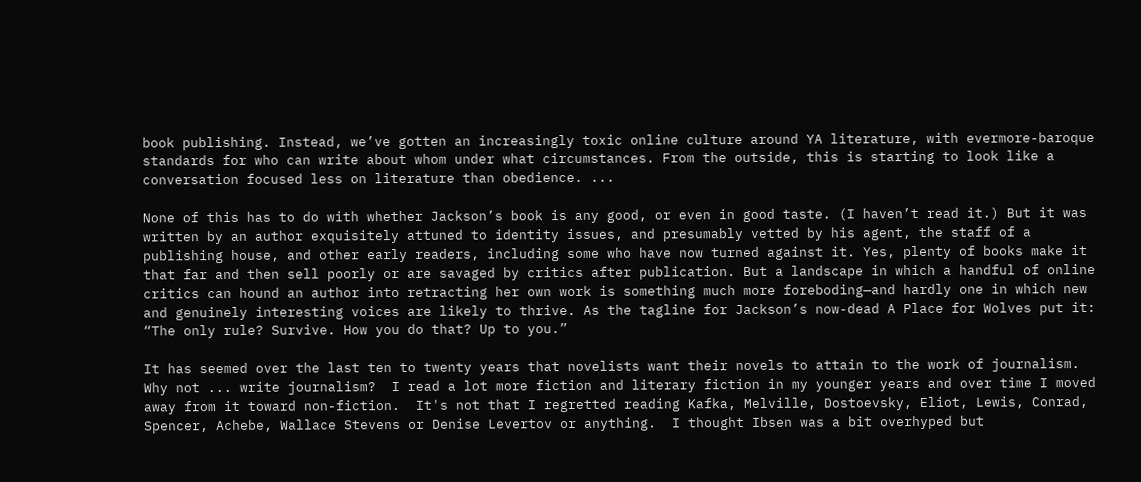book publishing. Instead, we’ve gotten an increasingly toxic online culture around YA literature, with evermore-baroque standards for who can write about whom under what circumstances. From the outside, this is starting to look like a conversation focused less on literature than obedience. ...

None of this has to do with whether Jackson’s book is any good, or even in good taste. (I haven’t read it.) But it was written by an author exquisitely attuned to identity issues, and presumably vetted by his agent, the staff of a publishing house, and other early readers, including some who have now turned against it. Yes, plenty of books make it that far and then sell poorly or are savaged by critics after publication. But a landscape in which a handful of online critics can hound an author into retracting her own work is something much more foreboding—and hardly one in which new and genuinely interesting voices are likely to thrive. As the tagline for Jackson’s now-dead A Place for Wolves put it: “The only rule? Survive. How you do that? Up to you.”

It has seemed over the last ten to twenty years that novelists want their novels to attain to the work of journalism.  Why not ... write journalism?  I read a lot more fiction and literary fiction in my younger years and over time I moved away from it toward non-fiction.  It's not that I regretted reading Kafka, Melville, Dostoevsky, Eliot, Lewis, Conrad, Spencer, Achebe, Wallace Stevens or Denise Levertov or anything.  I thought Ibsen was a bit overhyped but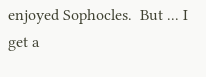enjoyed Sophocles.  But ... I get a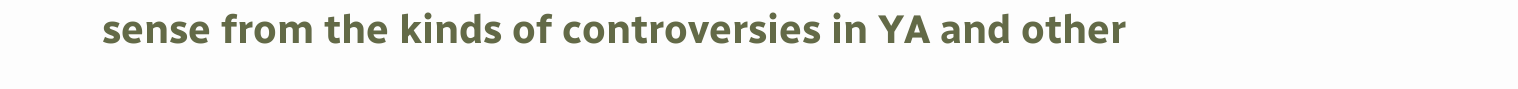sense from the kinds of controversies in YA and other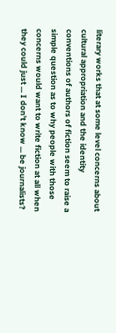literary works that at some level concerns about cultural appropriation and the identity conventions of authors of fiction seem to raise a simple question as to why people with those concerns would want to write fiction at all when they could just ... I don't know ... be journalists?